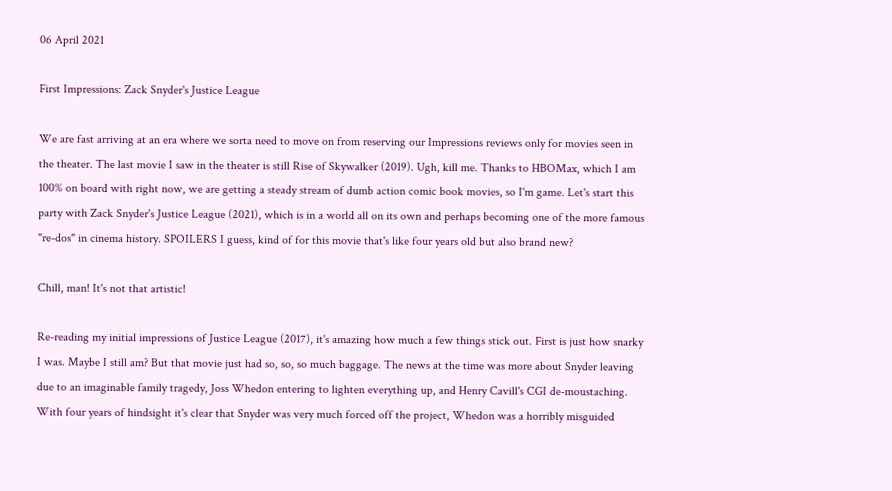06 April 2021

First Impressions: Zack Snyder's Justice League

We are fast arriving at an era where we sorta need to move on from reserving our Impressions reviews only for movies seen in the theater. The last movie I saw in the theater is still Rise of Skywalker (2019). Ugh, kill me. Thanks to HBOMax, which I am 100% on board with right now, we are getting a steady stream of dumb action comic book movies, so I'm game. Let's start this party with Zack Snyder's Justice League (2021), which is in a world all on its own and perhaps becoming one of the more famous "re-dos" in cinema history. SPOILERS I guess, kind of for this movie that's like four years old but also brand new?

Chill, man! It's not that artistic!

Re-reading my initial impressions of Justice League (2017), it's amazing how much a few things stick out. First is just how snarky I was. Maybe I still am? But that movie just had so, so, so much baggage. The news at the time was more about Snyder leaving due to an imaginable family tragedy, Joss Whedon entering to lighten everything up, and Henry Cavill's CGI de-moustaching. With four years of hindsight it's clear that Snyder was very much forced off the project, Whedon was a horribly misguided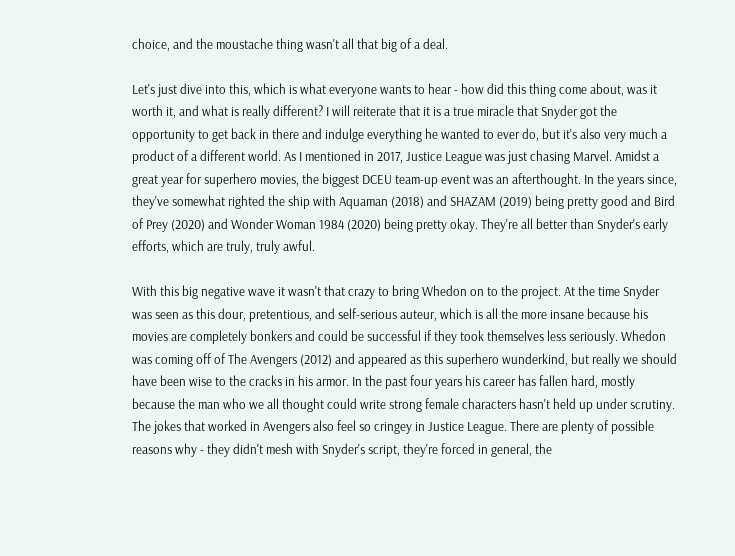choice, and the moustache thing wasn't all that big of a deal.

Let's just dive into this, which is what everyone wants to hear - how did this thing come about, was it worth it, and what is really different? I will reiterate that it is a true miracle that Snyder got the opportunity to get back in there and indulge everything he wanted to ever do, but it's also very much a product of a different world. As I mentioned in 2017, Justice League was just chasing Marvel. Amidst a great year for superhero movies, the biggest DCEU team-up event was an afterthought. In the years since, they've somewhat righted the ship with Aquaman (2018) and SHAZAM (2019) being pretty good and Bird of Prey (2020) and Wonder Woman 1984 (2020) being pretty okay. They're all better than Snyder's early efforts, which are truly, truly awful.

With this big negative wave it wasn't that crazy to bring Whedon on to the project. At the time Snyder was seen as this dour, pretentious, and self-serious auteur, which is all the more insane because his movies are completely bonkers and could be successful if they took themselves less seriously. Whedon was coming off of The Avengers (2012) and appeared as this superhero wunderkind, but really we should have been wise to the cracks in his armor. In the past four years his career has fallen hard, mostly because the man who we all thought could write strong female characters hasn't held up under scrutiny. The jokes that worked in Avengers also feel so cringey in Justice League. There are plenty of possible reasons why - they didn't mesh with Snyder's script, they're forced in general, the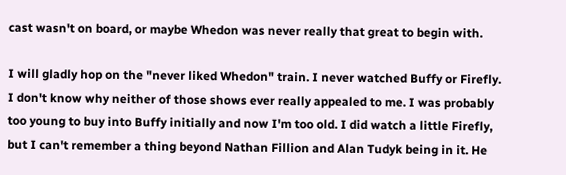cast wasn't on board, or maybe Whedon was never really that great to begin with.

I will gladly hop on the "never liked Whedon" train. I never watched Buffy or Firefly. I don't know why neither of those shows ever really appealed to me. I was probably too young to buy into Buffy initially and now I'm too old. I did watch a little Firefly, but I can't remember a thing beyond Nathan Fillion and Alan Tudyk being in it. He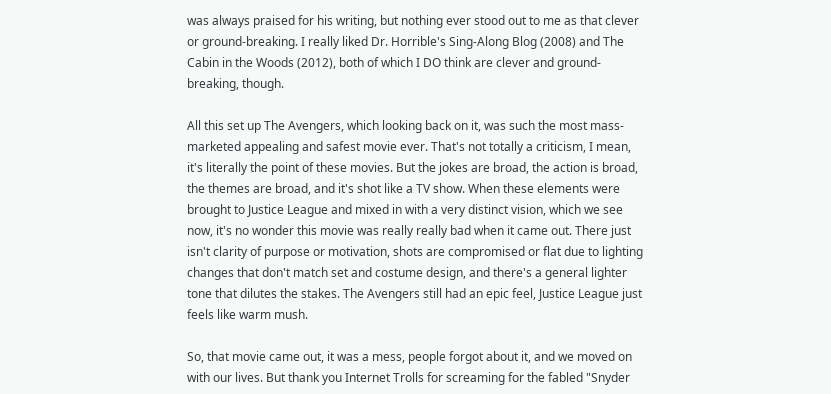was always praised for his writing, but nothing ever stood out to me as that clever or ground-breaking. I really liked Dr. Horrible's Sing-Along Blog (2008) and The Cabin in the Woods (2012), both of which I DO think are clever and ground-breaking, though.

All this set up The Avengers, which looking back on it, was such the most mass-marketed appealing and safest movie ever. That's not totally a criticism, I mean, it's literally the point of these movies. But the jokes are broad, the action is broad, the themes are broad, and it's shot like a TV show. When these elements were brought to Justice League and mixed in with a very distinct vision, which we see now, it's no wonder this movie was really really bad when it came out. There just isn't clarity of purpose or motivation, shots are compromised or flat due to lighting changes that don't match set and costume design, and there's a general lighter tone that dilutes the stakes. The Avengers still had an epic feel, Justice League just feels like warm mush.

So, that movie came out, it was a mess, people forgot about it, and we moved on with our lives. But thank you Internet Trolls for screaming for the fabled "Snyder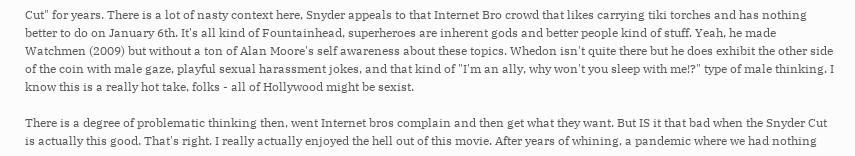Cut" for years. There is a lot of nasty context here, Snyder appeals to that Internet Bro crowd that likes carrying tiki torches and has nothing better to do on January 6th. It's all kind of Fountainhead, superheroes are inherent gods and better people kind of stuff. Yeah, he made Watchmen (2009) but without a ton of Alan Moore's self awareness about these topics. Whedon isn't quite there but he does exhibit the other side of the coin with male gaze, playful sexual harassment jokes, and that kind of "I'm an ally, why won't you sleep with me!?" type of male thinking. I know this is a really hot take, folks - all of Hollywood might be sexist.

There is a degree of problematic thinking then, went Internet bros complain and then get what they want. But IS it that bad when the Snyder Cut is actually this good. That's right. I really actually enjoyed the hell out of this movie. After years of whining, a pandemic where we had nothing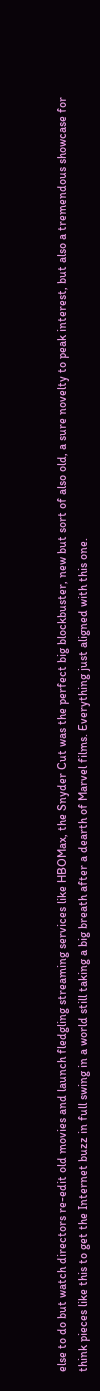else to do but watch directors re-edit old movies and launch fledgling streaming services like HBOMax, the Snyder Cut was the perfect big blockbuster, new but sort of also old, a sure novelty to peak interest, but also a tremendous showcase for think pieces like this to get the Internet buzz in full swing in a world still taking a big breath after a dearth of Marvel films. Everything just aligned with this one.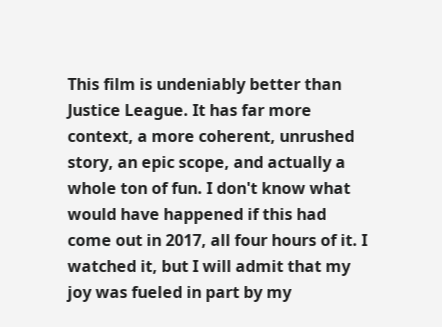This film is undeniably better than Justice League. It has far more context, a more coherent, unrushed story, an epic scope, and actually a whole ton of fun. I don't know what would have happened if this had come out in 2017, all four hours of it. I watched it, but I will admit that my joy was fueled in part by my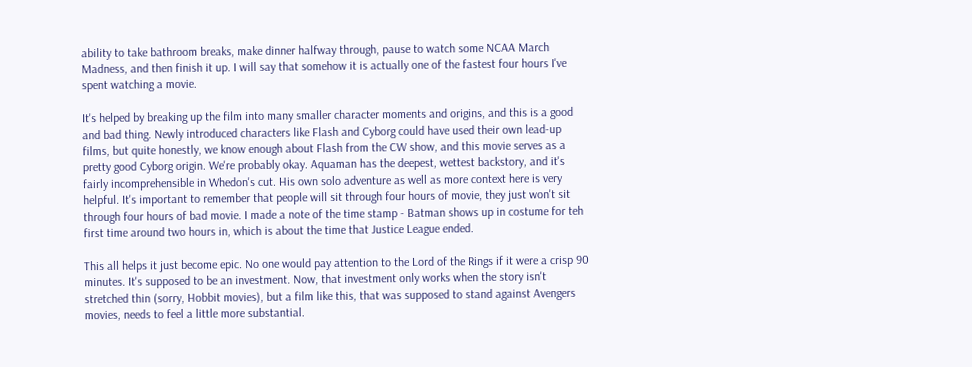ability to take bathroom breaks, make dinner halfway through, pause to watch some NCAA March Madness, and then finish it up. I will say that somehow it is actually one of the fastest four hours I've spent watching a movie.

It's helped by breaking up the film into many smaller character moments and origins, and this is a good and bad thing. Newly introduced characters like Flash and Cyborg could have used their own lead-up films, but quite honestly, we know enough about Flash from the CW show, and this movie serves as a pretty good Cyborg origin. We're probably okay. Aquaman has the deepest, wettest backstory, and it's fairly incomprehensible in Whedon's cut. His own solo adventure as well as more context here is very helpful. It's important to remember that people will sit through four hours of movie, they just won't sit through four hours of bad movie. I made a note of the time stamp - Batman shows up in costume for teh first time around two hours in, which is about the time that Justice League ended.

This all helps it just become epic. No one would pay attention to the Lord of the Rings if it were a crisp 90 minutes. It's supposed to be an investment. Now, that investment only works when the story isn't stretched thin (sorry, Hobbit movies), but a film like this, that was supposed to stand against Avengers movies, needs to feel a little more substantial.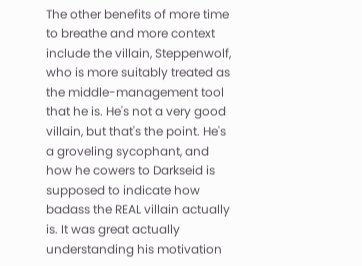The other benefits of more time to breathe and more context include the villain, Steppenwolf, who is more suitably treated as the middle-management tool that he is. He's not a very good villain, but that's the point. He's a groveling sycophant, and how he cowers to Darkseid is supposed to indicate how badass the REAL villain actually is. It was great actually understanding his motivation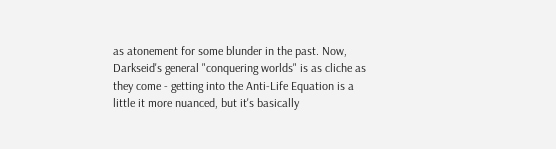as atonement for some blunder in the past. Now, Darkseid's general "conquering worlds" is as cliche as they come - getting into the Anti-Life Equation is a little it more nuanced, but it's basically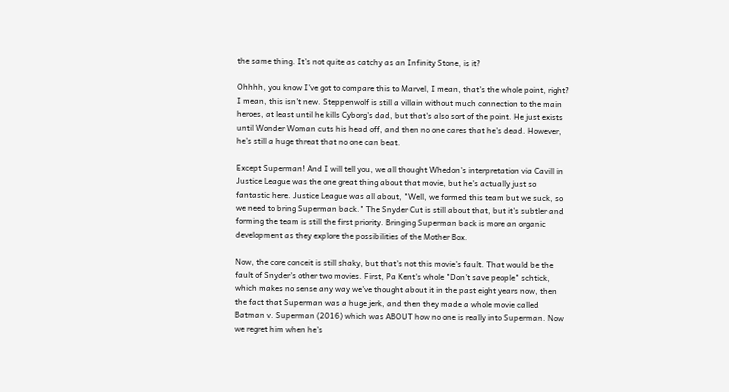the same thing. It's not quite as catchy as an Infinity Stone, is it?

Ohhhh, you know I've got to compare this to Marvel, I mean, that's the whole point, right? I mean, this isn't new. Steppenwolf is still a villain without much connection to the main heroes, at least until he kills Cyborg's dad, but that's also sort of the point. He just exists until Wonder Woman cuts his head off, and then no one cares that he's dead. However, he's still a huge threat that no one can beat.

Except Superman! And I will tell you, we all thought Whedon's interpretation via Cavill in Justice League was the one great thing about that movie, but he's actually just so fantastic here. Justice League was all about, "Well, we formed this team but we suck, so we need to bring Superman back." The Snyder Cut is still about that, but it's subtler and forming the team is still the first priority. Bringing Superman back is more an organic development as they explore the possibilities of the Mother Box.

Now, the core conceit is still shaky, but that's not this movie's fault. That would be the fault of Snyder's other two movies. First, Pa Kent's whole "Don't save people" schtick, which makes no sense any way we've thought about it in the past eight years now, then the fact that Superman was a huge jerk, and then they made a whole movie called Batman v. Superman (2016) which was ABOUT how no one is really into Superman. Now we regret him when he's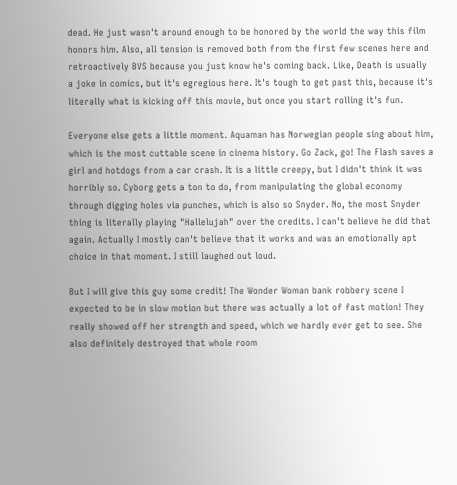dead. He just wasn't around enough to be honored by the world the way this film honors him. Also, all tension is removed both from the first few scenes here and retroactively BVS because you just know he's coming back. Like, Death is usually a joke in comics, but it's egregious here. It's tough to get past this, because it's literally what is kicking off this movie, but once you start rolling it's fun.

Everyone else gets a little moment. Aquaman has Norwegian people sing about him, which is the most cuttable scene in cinema history. Go Zack, go! The Flash saves a girl and hotdogs from a car crash. It is a little creepy, but I didn't think it was horribly so. Cyborg gets a ton to do, from manipulating the global economy through digging holes via punches, which is also so Snyder. No, the most Snyder thing is literally playing "Hallelujah" over the credits. I can't believe he did that again. Actually I mostly can't believe that it works and was an emotionally apt choice in that moment. I still laughed out loud.

But I will give this guy some credit! The Wonder Woman bank robbery scene I expected to be in slow motion but there was actually a lot of fast motion! They really showed off her strength and speed, which we hardly ever get to see. She also definitely destroyed that whole room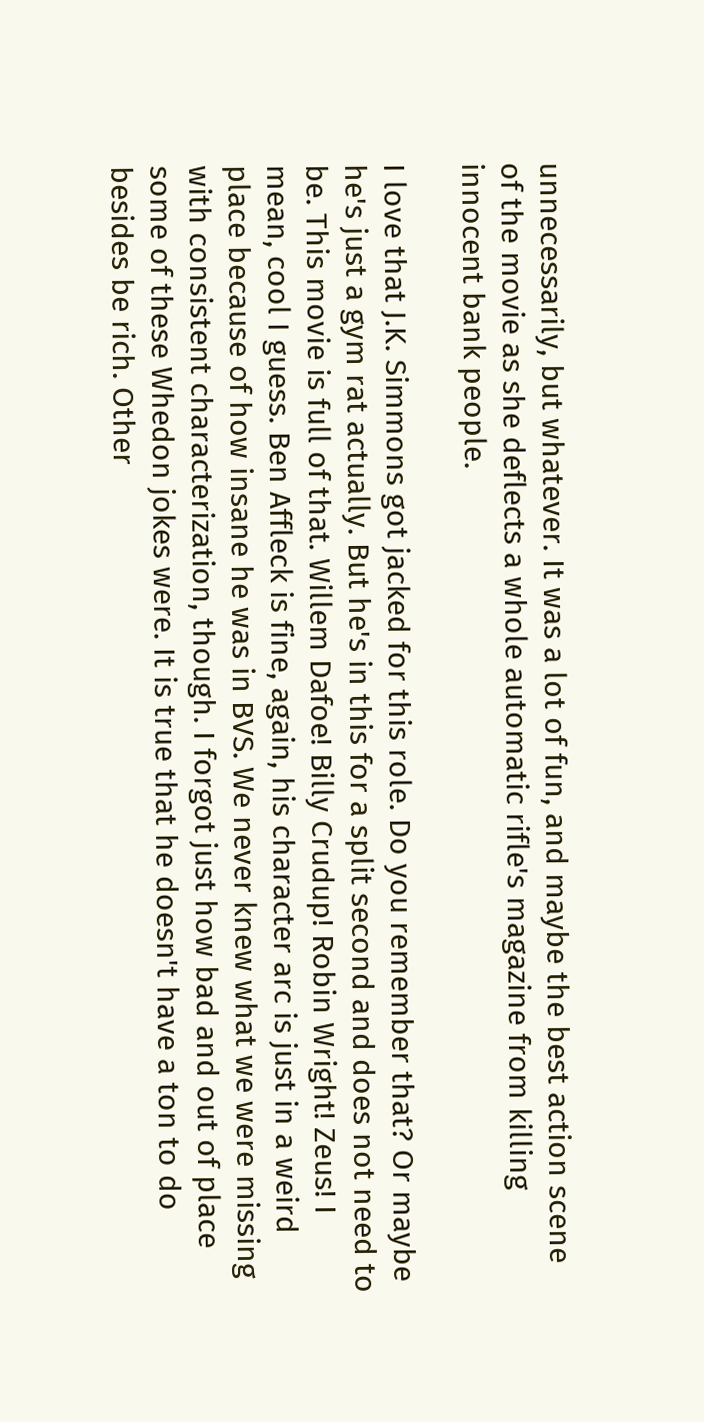unnecessarily, but whatever. It was a lot of fun, and maybe the best action scene of the movie as she deflects a whole automatic rifle's magazine from killing innocent bank people.

I love that J.K. Simmons got jacked for this role. Do you remember that? Or maybe he's just a gym rat actually. But he's in this for a split second and does not need to be. This movie is full of that. Willem Dafoe! Billy Crudup! Robin Wright! Zeus! I mean, cool I guess. Ben Affleck is fine, again, his character arc is just in a weird place because of how insane he was in BVS. We never knew what we were missing with consistent characterization, though. I forgot just how bad and out of place some of these Whedon jokes were. It is true that he doesn't have a ton to do besides be rich. Other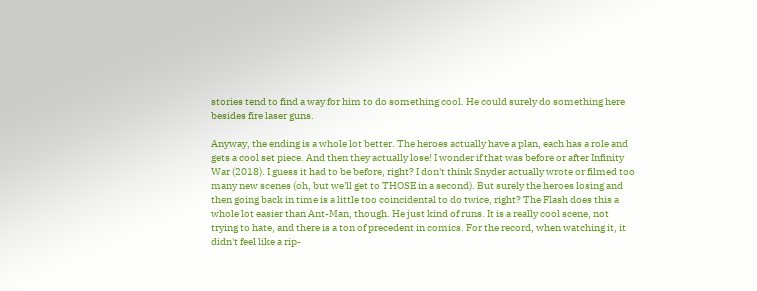stories tend to find a way for him to do something cool. He could surely do something here besides fire laser guns.

Anyway, the ending is a whole lot better. The heroes actually have a plan, each has a role and gets a cool set piece. And then they actually lose! I wonder if that was before or after Infinity War (2018). I guess it had to be before, right? I don't think Snyder actually wrote or filmed too many new scenes (oh, but we'll get to THOSE in a second). But surely the heroes losing and then going back in time is a little too coincidental to do twice, right? The Flash does this a whole lot easier than Ant-Man, though. He just kind of runs. It is a really cool scene, not trying to hate, and there is a ton of precedent in comics. For the record, when watching it, it didn't feel like a rip-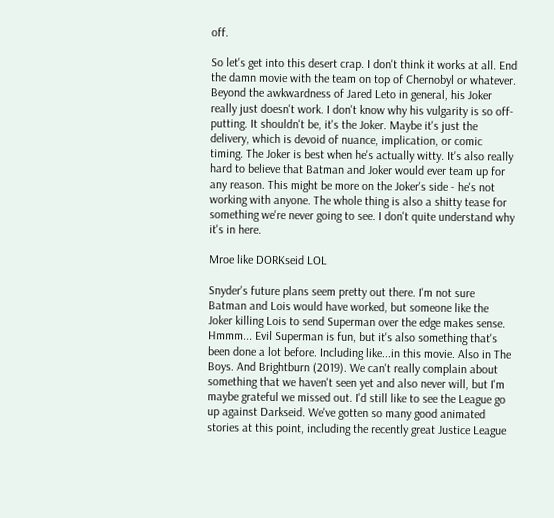off.

So let's get into this desert crap. I don't think it works at all. End the damn movie with the team on top of Chernobyl or whatever. Beyond the awkwardness of Jared Leto in general, his Joker really just doesn't work. I don't know why his vulgarity is so off-putting. It shouldn't be, it's the Joker. Maybe it's just the delivery, which is devoid of nuance, implication, or comic timing. The Joker is best when he's actually witty. It's also really hard to believe that Batman and Joker would ever team up for any reason. This might be more on the Joker's side - he's not working with anyone. The whole thing is also a shitty tease for something we're never going to see. I don't quite understand why it's in here.

Mroe like DORKseid LOL

Snyder's future plans seem pretty out there. I'm not sure Batman and Lois would have worked, but someone like the Joker killing Lois to send Superman over the edge makes sense. Hmmm... Evil Superman is fun, but it's also something that's been done a lot before. Including like...in this movie. Also in The Boys. And Brightburn (2019). We can't really complain about something that we haven't seen yet and also never will, but I'm maybe grateful we missed out. I'd still like to see the League go up against Darkseid. We've gotten so many good animated stories at this point, including the recently great Justice League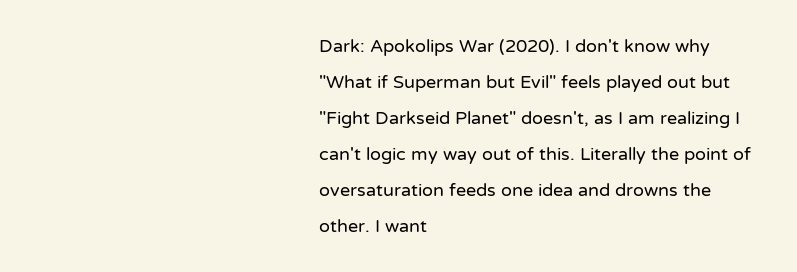Dark: Apokolips War (2020). I don't know why "What if Superman but Evil" feels played out but "Fight Darkseid Planet" doesn't, as I am realizing I can't logic my way out of this. Literally the point of oversaturation feeds one idea and drowns the other. I want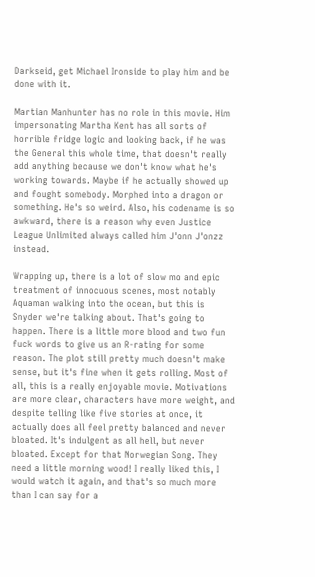Darkseid, get Michael Ironside to play him and be done with it.

Martian Manhunter has no role in this movie. Him impersonating Martha Kent has all sorts of horrible fridge logic and looking back, if he was the General this whole time, that doesn't really add anything because we don't know what he's working towards. Maybe if he actually showed up and fought somebody. Morphed into a dragon or something. He's so weird. Also, his codename is so awkward, there is a reason why even Justice League Unlimited always called him J'onn J'onzz instead.

Wrapping up, there is a lot of slow mo and epic treatment of innocuous scenes, most notably Aquaman walking into the ocean, but this is Snyder we're talking about. That's going to happen. There is a little more blood and two fun fuck words to give us an R-rating for some reason. The plot still pretty much doesn't make sense, but it's fine when it gets rolling. Most of all, this is a really enjoyable movie. Motivations are more clear, characters have more weight, and despite telling like five stories at once, it actually does all feel pretty balanced and never bloated. It's indulgent as all hell, but never bloated. Except for that Norwegian Song. They need a little morning wood! I really liked this, I would watch it again, and that's so much more than I can say for a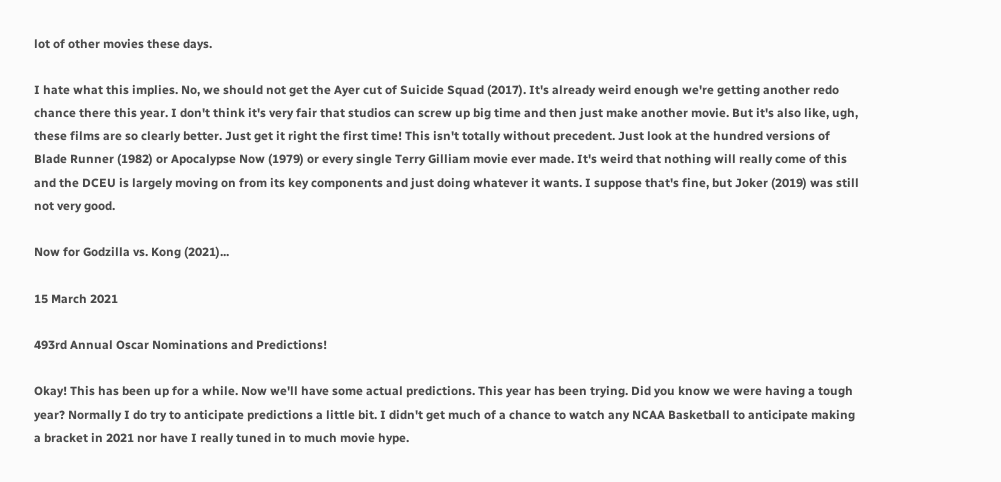lot of other movies these days.

I hate what this implies. No, we should not get the Ayer cut of Suicide Squad (2017). It's already weird enough we're getting another redo chance there this year. I don't think it's very fair that studios can screw up big time and then just make another movie. But it's also like, ugh, these films are so clearly better. Just get it right the first time! This isn't totally without precedent. Just look at the hundred versions of Blade Runner (1982) or Apocalypse Now (1979) or every single Terry Gilliam movie ever made. It's weird that nothing will really come of this and the DCEU is largely moving on from its key components and just doing whatever it wants. I suppose that's fine, but Joker (2019) was still not very good.

Now for Godzilla vs. Kong (2021)...

15 March 2021

493rd Annual Oscar Nominations and Predictions!

Okay! This has been up for a while. Now we'll have some actual predictions. This year has been trying. Did you know we were having a tough year? Normally I do try to anticipate predictions a little bit. I didn't get much of a chance to watch any NCAA Basketball to anticipate making a bracket in 2021 nor have I really tuned in to much movie hype.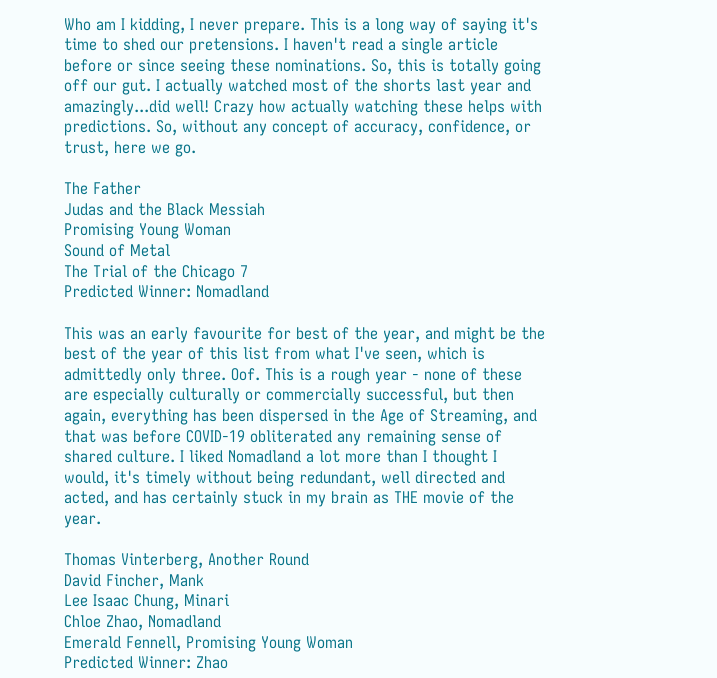Who am I kidding, I never prepare. This is a long way of saying it's time to shed our pretensions. I haven't read a single article before or since seeing these nominations. So, this is totally going off our gut. I actually watched most of the shorts last year and amazingly...did well! Crazy how actually watching these helps with predictions. So, without any concept of accuracy, confidence, or trust, here we go.

The Father
Judas and the Black Messiah
Promising Young Woman
Sound of Metal
The Trial of the Chicago 7
Predicted Winner: Nomadland

This was an early favourite for best of the year, and might be the best of the year of this list from what I've seen, which is admittedly only three. Oof. This is a rough year - none of these are especially culturally or commercially successful, but then again, everything has been dispersed in the Age of Streaming, and that was before COVID-19 obliterated any remaining sense of shared culture. I liked Nomadland a lot more than I thought I would, it's timely without being redundant, well directed and acted, and has certainly stuck in my brain as THE movie of the year.

Thomas Vinterberg, Another Round
David Fincher, Mank
Lee Isaac Chung, Minari
Chloe Zhao, Nomadland
Emerald Fennell, Promising Young Woman
Predicted Winner: Zhao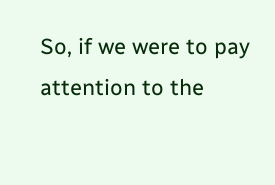So, if we were to pay attention to the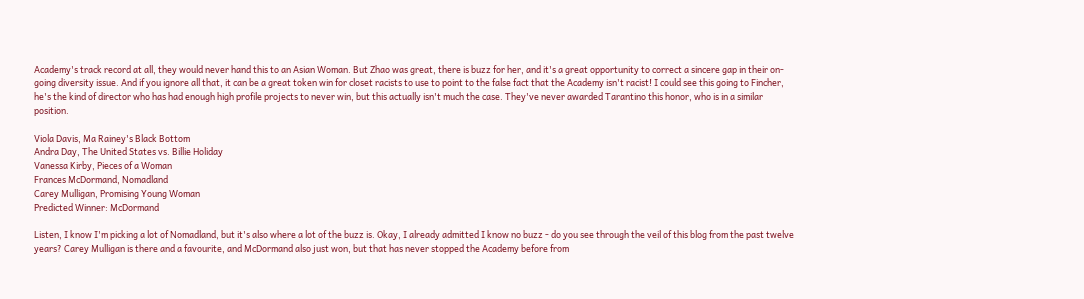Academy's track record at all, they would never hand this to an Asian Woman. But Zhao was great, there is buzz for her, and it's a great opportunity to correct a sincere gap in their on-going diversity issue. And if you ignore all that, it can be a great token win for closet racists to use to point to the false fact that the Academy isn't racist! I could see this going to Fincher, he's the kind of director who has had enough high profile projects to never win, but this actually isn't much the case. They've never awarded Tarantino this honor, who is in a similar position.

Viola Davis, Ma Rainey's Black Bottom
Andra Day, The United States vs. Billie Holiday
Vanessa Kirby, Pieces of a Woman
Frances McDormand, Nomadland
Carey Mulligan, Promising Young Woman
Predicted Winner: McDormand

Listen, I know I'm picking a lot of Nomadland, but it's also where a lot of the buzz is. Okay, I already admitted I know no buzz - do you see through the veil of this blog from the past twelve years? Carey Mulligan is there and a favourite, and McDormand also just won, but that has never stopped the Academy before from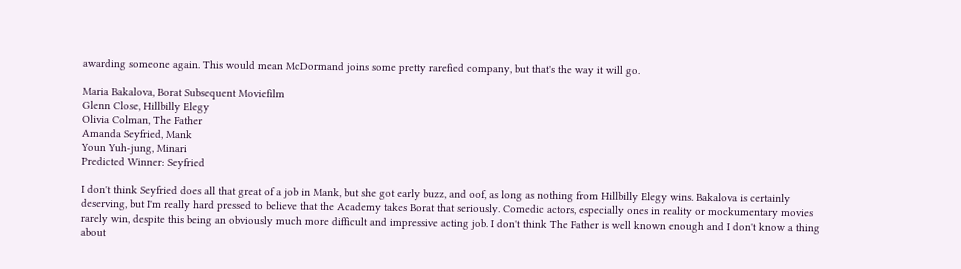awarding someone again. This would mean McDormand joins some pretty rarefied company, but that's the way it will go.

Maria Bakalova, Borat Subsequent Moviefilm
Glenn Close, Hillbilly Elegy
Olivia Colman, The Father
Amanda Seyfried, Mank
Youn Yuh-jung, Minari
Predicted Winner: Seyfried

I don't think Seyfried does all that great of a job in Mank, but she got early buzz, and oof, as long as nothing from Hillbilly Elegy wins. Bakalova is certainly deserving, but I'm really hard pressed to believe that the Academy takes Borat that seriously. Comedic actors, especially ones in reality or mockumentary movies rarely win, despite this being an obviously much more difficult and impressive acting job. I don't think The Father is well known enough and I don't know a thing about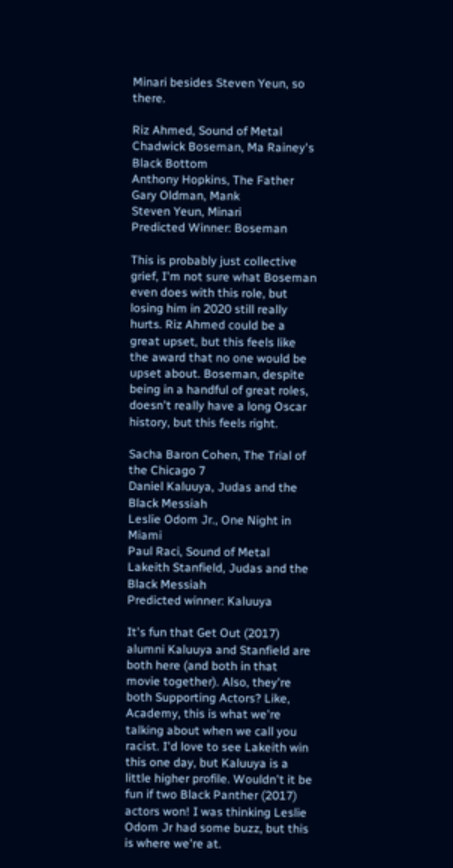Minari besides Steven Yeun, so there.

Riz Ahmed, Sound of Metal
Chadwick Boseman, Ma Rainey's Black Bottom
Anthony Hopkins, The Father
Gary Oldman, Mank
Steven Yeun, Minari
Predicted Winner: Boseman

This is probably just collective grief, I'm not sure what Boseman even does with this role, but losing him in 2020 still really hurts. Riz Ahmed could be a great upset, but this feels like the award that no one would be upset about. Boseman, despite being in a handful of great roles, doesn't really have a long Oscar history, but this feels right.

Sacha Baron Cohen, The Trial of the Chicago 7
Daniel Kaluuya, Judas and the Black Messiah
Leslie Odom Jr., One Night in Miami
Paul Raci, Sound of Metal
Lakeith Stanfield, Judas and the Black Messiah
Predicted winner: Kaluuya

It's fun that Get Out (2017) alumni Kaluuya and Stanfield are both here (and both in that movie together). Also, they're both Supporting Actors? Like, Academy, this is what we're talking about when we call you racist. I'd love to see Lakeith win this one day, but Kaluuya is a little higher profile. Wouldn't it be fun if two Black Panther (2017) actors won! I was thinking Leslie Odom Jr had some buzz, but this is where we're at.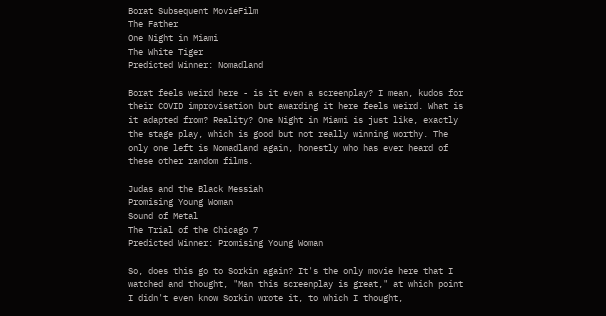Borat Subsequent MovieFilm
The Father
One Night in Miami
The White Tiger
Predicted Winner: Nomadland

Borat feels weird here - is it even a screenplay? I mean, kudos for their COVID improvisation but awarding it here feels weird. What is it adapted from? Reality? One Night in Miami is just like, exactly the stage play, which is good but not really winning worthy. The only one left is Nomadland again, honestly who has ever heard of these other random films.

Judas and the Black Messiah
Promising Young Woman
Sound of Metal
The Trial of the Chicago 7
Predicted Winner: Promising Young Woman

So, does this go to Sorkin again? It's the only movie here that I watched and thought, "Man this screenplay is great," at which point I didn't even know Sorkin wrote it, to which I thought,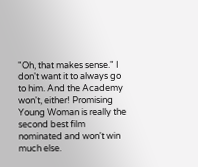"Oh, that makes sense." I don't want it to always go to him. And the Academy won't, either! Promising Young Woman is really the second best film nominated and won't win much else.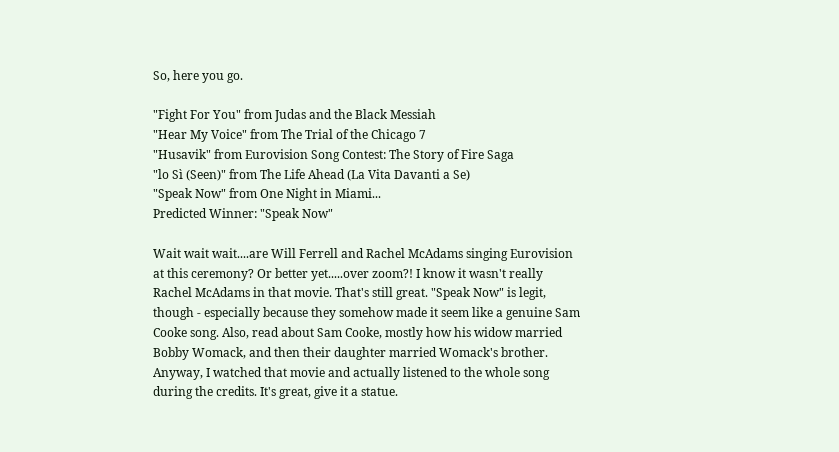So, here you go.

"Fight For You" from Judas and the Black Messiah
"Hear My Voice" from The Trial of the Chicago 7
"Husavik" from Eurovision Song Contest: The Story of Fire Saga
"lo Sì (Seen)" from The Life Ahead (La Vita Davanti a Se)
"Speak Now" from One Night in Miami...
Predicted Winner: "Speak Now"

Wait wait wait....are Will Ferrell and Rachel McAdams singing Eurovision at this ceremony? Or better yet.....over zoom?! I know it wasn't really Rachel McAdams in that movie. That's still great. "Speak Now" is legit, though - especially because they somehow made it seem like a genuine Sam Cooke song. Also, read about Sam Cooke, mostly how his widow married Bobby Womack, and then their daughter married Womack's brother. Anyway, I watched that movie and actually listened to the whole song during the credits. It's great, give it a statue.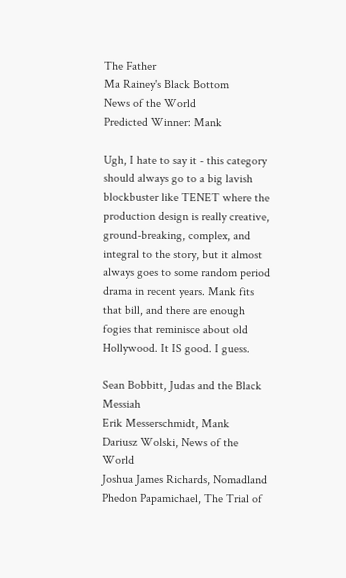The Father
Ma Rainey's Black Bottom
News of the World
Predicted Winner: Mank

Ugh, I hate to say it - this category should always go to a big lavish blockbuster like TENET where the production design is really creative, ground-breaking, complex, and integral to the story, but it almost always goes to some random period drama in recent years. Mank fits that bill, and there are enough fogies that reminisce about old Hollywood. It IS good. I guess.

Sean Bobbitt, Judas and the Black Messiah
Erik Messerschmidt, Mank
Dariusz Wolski, News of the World
Joshua James Richards, Nomadland
Phedon Papamichael, The Trial of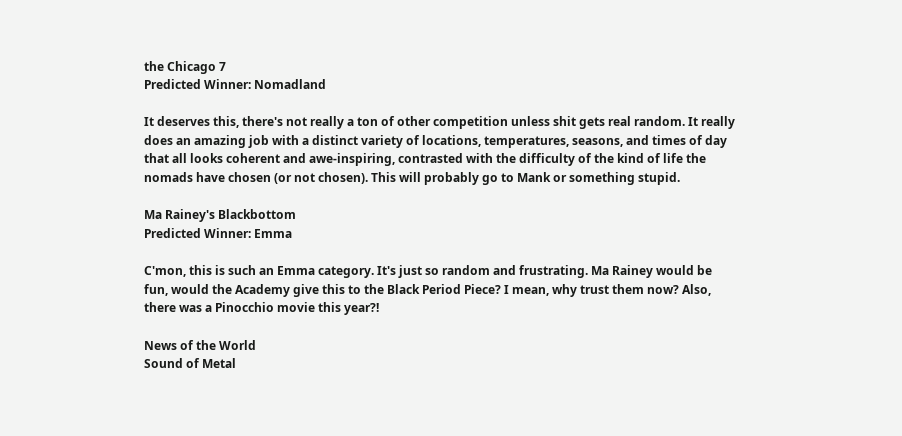the Chicago 7
Predicted Winner: Nomadland

It deserves this, there's not really a ton of other competition unless shit gets real random. It really does an amazing job with a distinct variety of locations, temperatures, seasons, and times of day that all looks coherent and awe-inspiring, contrasted with the difficulty of the kind of life the nomads have chosen (or not chosen). This will probably go to Mank or something stupid.

Ma Rainey's Blackbottom
Predicted Winner: Emma

C'mon, this is such an Emma category. It's just so random and frustrating. Ma Rainey would be fun, would the Academy give this to the Black Period Piece? I mean, why trust them now? Also, there was a Pinocchio movie this year?!

News of the World
Sound of Metal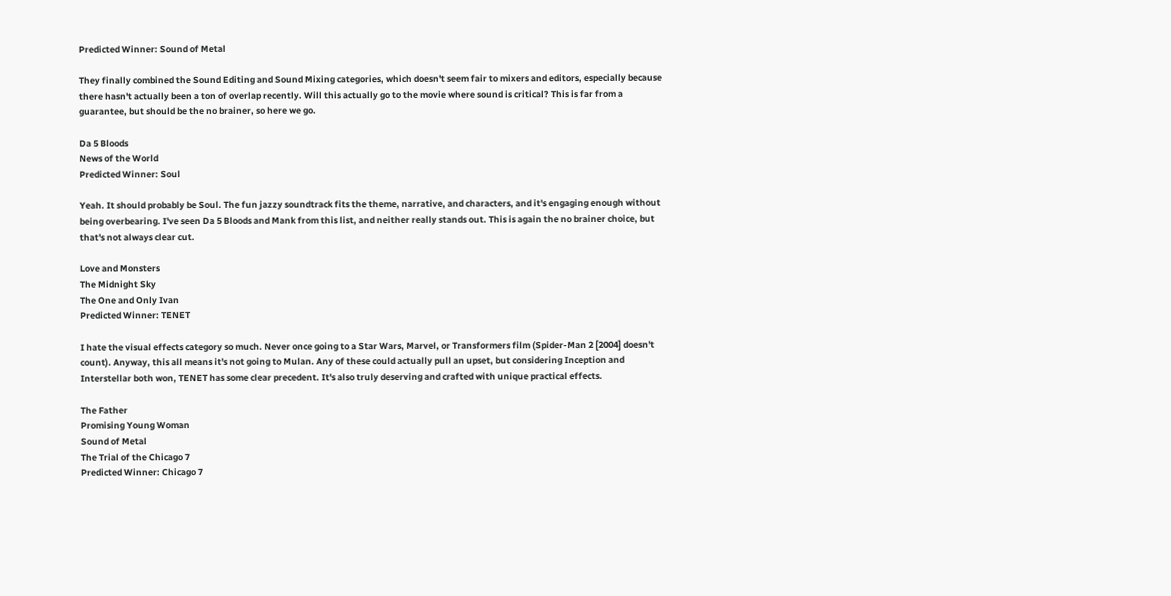Predicted Winner: Sound of Metal

They finally combined the Sound Editing and Sound Mixing categories, which doesn't seem fair to mixers and editors, especially because there hasn't actually been a ton of overlap recently. Will this actually go to the movie where sound is critical? This is far from a guarantee, but should be the no brainer, so here we go.

Da 5 Bloods
News of the World
Predicted Winner: Soul

Yeah. It should probably be Soul. The fun jazzy soundtrack fits the theme, narrative, and characters, and it's engaging enough without being overbearing. I've seen Da 5 Bloods and Mank from this list, and neither really stands out. This is again the no brainer choice, but that's not always clear cut.

Love and Monsters
The Midnight Sky
The One and Only Ivan
Predicted Winner: TENET

I hate the visual effects category so much. Never once going to a Star Wars, Marvel, or Transformers film (Spider-Man 2 [2004] doesn't count). Anyway, this all means it's not going to Mulan. Any of these could actually pull an upset, but considering Inception and Interstellar both won, TENET has some clear precedent. It's also truly deserving and crafted with unique practical effects.

The Father
Promising Young Woman
Sound of Metal
The Trial of the Chicago 7
Predicted Winner: Chicago 7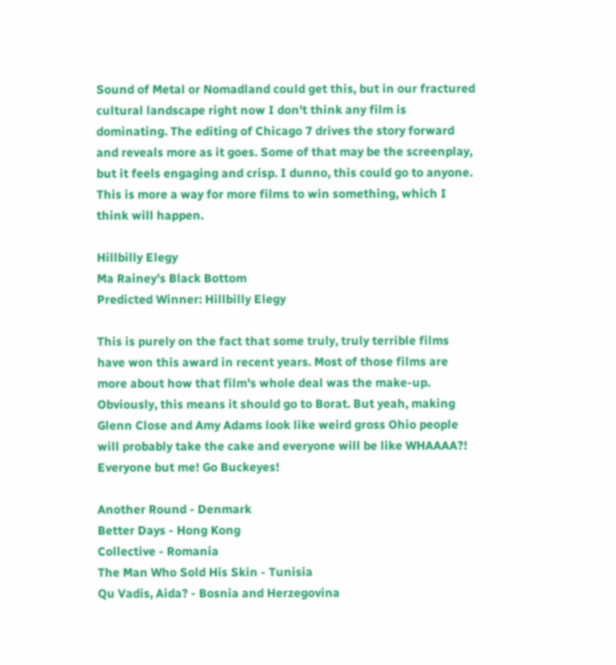Sound of Metal or Nomadland could get this, but in our fractured cultural landscape right now I don't think any film is dominating. The editing of Chicago 7 drives the story forward and reveals more as it goes. Some of that may be the screenplay, but it feels engaging and crisp. I dunno, this could go to anyone. This is more a way for more films to win something, which I think will happen.

Hillbilly Elegy
Ma Rainey's Black Bottom
Predicted Winner: Hillbilly Elegy

This is purely on the fact that some truly, truly terrible films have won this award in recent years. Most of those films are more about how that film's whole deal was the make-up. Obviously, this means it should go to Borat. But yeah, making Glenn Close and Amy Adams look like weird gross Ohio people will probably take the cake and everyone will be like WHAAAA?! Everyone but me! Go Buckeyes!

Another Round - Denmark
Better Days - Hong Kong
Collective - Romania
The Man Who Sold His Skin - Tunisia
Qu Vadis, Aida? - Bosnia and Herzegovina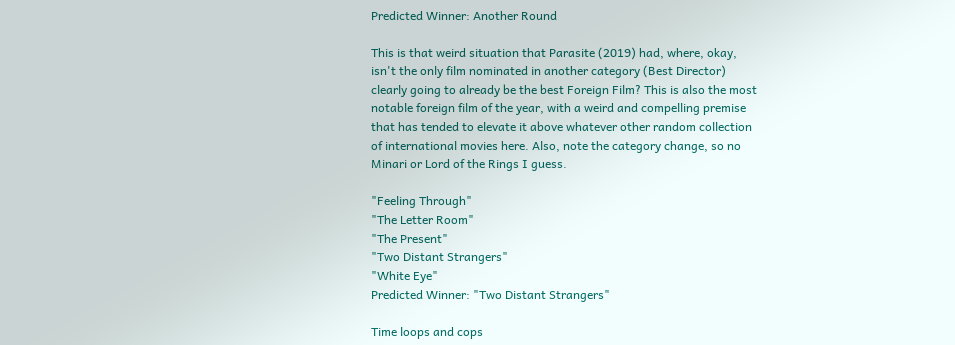Predicted Winner: Another Round

This is that weird situation that Parasite (2019) had, where, okay, isn't the only film nominated in another category (Best Director) clearly going to already be the best Foreign Film? This is also the most notable foreign film of the year, with a weird and compelling premise that has tended to elevate it above whatever other random collection of international movies here. Also, note the category change, so no Minari or Lord of the Rings I guess.

"Feeling Through"
"The Letter Room"
"The Present"
"Two Distant Strangers"
"White Eye"
Predicted Winner: "Two Distant Strangers"

Time loops and cops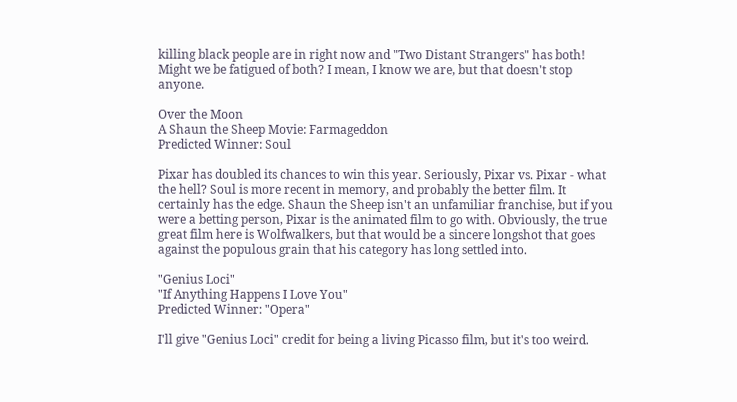killing black people are in right now and "Two Distant Strangers" has both! Might we be fatigued of both? I mean, I know we are, but that doesn't stop anyone.

Over the Moon
A Shaun the Sheep Movie: Farmageddon
Predicted Winner: Soul

Pixar has doubled its chances to win this year. Seriously, Pixar vs. Pixar - what the hell? Soul is more recent in memory, and probably the better film. It certainly has the edge. Shaun the Sheep isn't an unfamiliar franchise, but if you were a betting person, Pixar is the animated film to go with. Obviously, the true great film here is Wolfwalkers, but that would be a sincere longshot that goes against the populous grain that his category has long settled into.

"Genius Loci"
"If Anything Happens I Love You"
Predicted Winner: "Opera"

I'll give "Genius Loci" credit for being a living Picasso film, but it's too weird.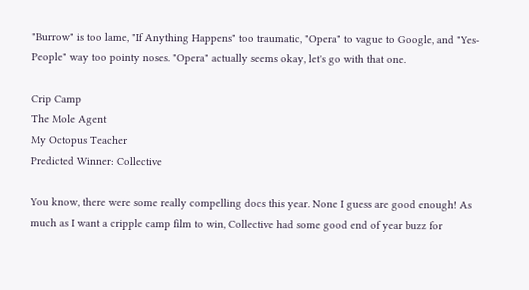"Burrow" is too lame, "If Anything Happens" too traumatic, "Opera" to vague to Google, and "Yes-People" way too pointy noses. "Opera" actually seems okay, let's go with that one.

Crip Camp
The Mole Agent
My Octopus Teacher
Predicted Winner: Collective

You know, there were some really compelling docs this year. None I guess are good enough! As much as I want a cripple camp film to win, Collective had some good end of year buzz for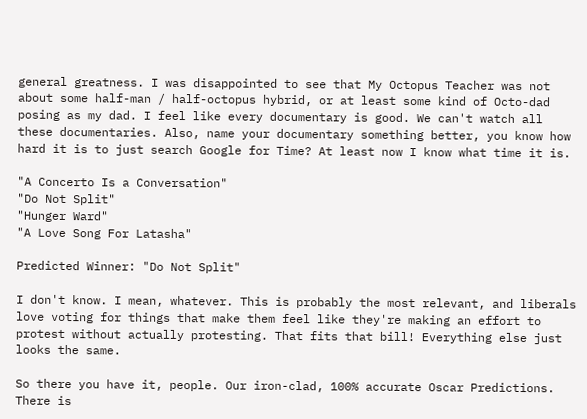general greatness. I was disappointed to see that My Octopus Teacher was not about some half-man / half-octopus hybrid, or at least some kind of Octo-dad posing as my dad. I feel like every documentary is good. We can't watch all these documentaries. Also, name your documentary something better, you know how hard it is to just search Google for Time? At least now I know what time it is.

"A Concerto Is a Conversation"
"Do Not Split"
"Hunger Ward"
"A Love Song For Latasha"

Predicted Winner: "Do Not Split"

I don't know. I mean, whatever. This is probably the most relevant, and liberals love voting for things that make them feel like they're making an effort to protest without actually protesting. That fits that bill! Everything else just looks the same.

So there you have it, people. Our iron-clad, 100% accurate Oscar Predictions. There is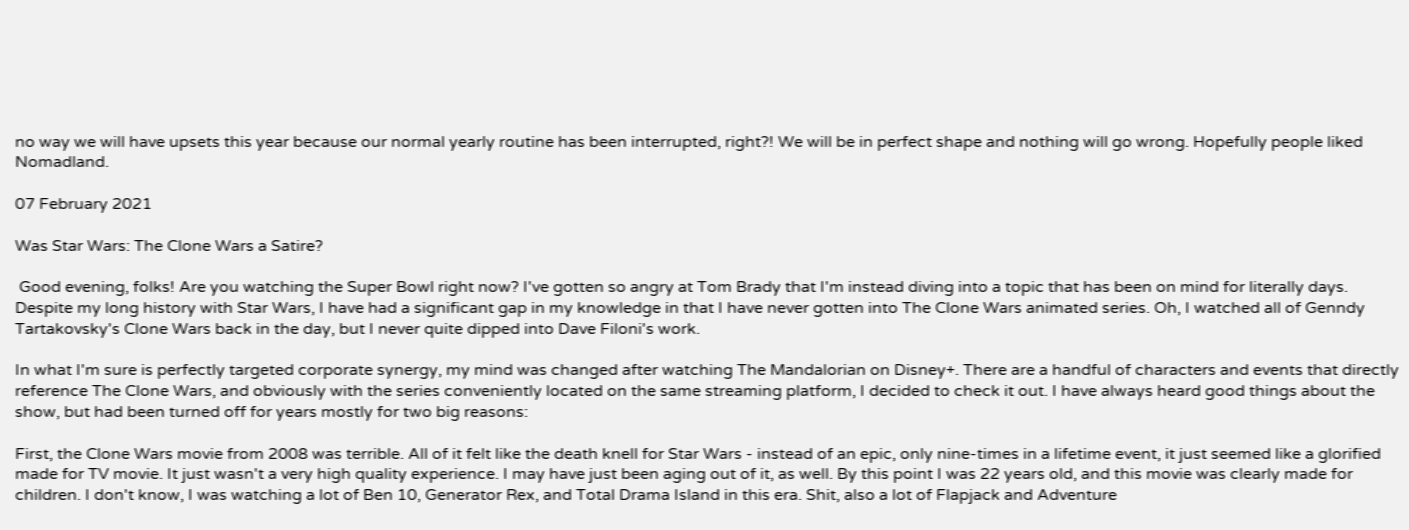no way we will have upsets this year because our normal yearly routine has been interrupted, right?! We will be in perfect shape and nothing will go wrong. Hopefully people liked Nomadland.

07 February 2021

Was Star Wars: The Clone Wars a Satire?

 Good evening, folks! Are you watching the Super Bowl right now? I've gotten so angry at Tom Brady that I'm instead diving into a topic that has been on mind for literally days. Despite my long history with Star Wars, I have had a significant gap in my knowledge in that I have never gotten into The Clone Wars animated series. Oh, I watched all of Genndy Tartakovsky's Clone Wars back in the day, but I never quite dipped into Dave Filoni's work.

In what I'm sure is perfectly targeted corporate synergy, my mind was changed after watching The Mandalorian on Disney+. There are a handful of characters and events that directly reference The Clone Wars, and obviously with the series conveniently located on the same streaming platform, I decided to check it out. I have always heard good things about the show, but had been turned off for years mostly for two big reasons:

First, the Clone Wars movie from 2008 was terrible. All of it felt like the death knell for Star Wars - instead of an epic, only nine-times in a lifetime event, it just seemed like a glorified made for TV movie. It just wasn't a very high quality experience. I may have just been aging out of it, as well. By this point I was 22 years old, and this movie was clearly made for children. I don't know, I was watching a lot of Ben 10, Generator Rex, and Total Drama Island in this era. Shit, also a lot of Flapjack and Adventure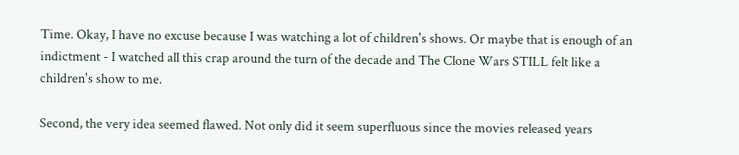Time. Okay, I have no excuse because I was watching a lot of children's shows. Or maybe that is enough of an indictment - I watched all this crap around the turn of the decade and The Clone Wars STILL felt like a children's show to me.

Second, the very idea seemed flawed. Not only did it seem superfluous since the movies released years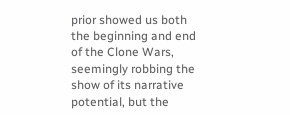prior showed us both the beginning and end of the Clone Wars, seemingly robbing the show of its narrative potential, but the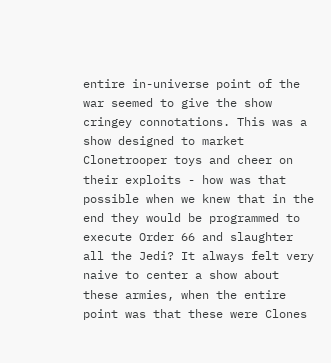entire in-universe point of the war seemed to give the show cringey connotations. This was a show designed to market Clonetrooper toys and cheer on their exploits - how was that possible when we knew that in the end they would be programmed to execute Order 66 and slaughter all the Jedi? It always felt very naive to center a show about these armies, when the entire point was that these were Clones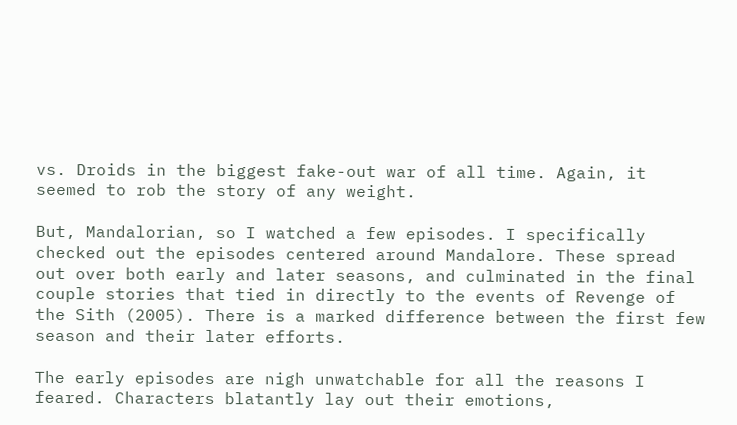vs. Droids in the biggest fake-out war of all time. Again, it seemed to rob the story of any weight.

But, Mandalorian, so I watched a few episodes. I specifically checked out the episodes centered around Mandalore. These spread out over both early and later seasons, and culminated in the final couple stories that tied in directly to the events of Revenge of the Sith (2005). There is a marked difference between the first few season and their later efforts.

The early episodes are nigh unwatchable for all the reasons I feared. Characters blatantly lay out their emotions,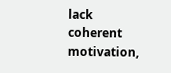lack coherent motivation,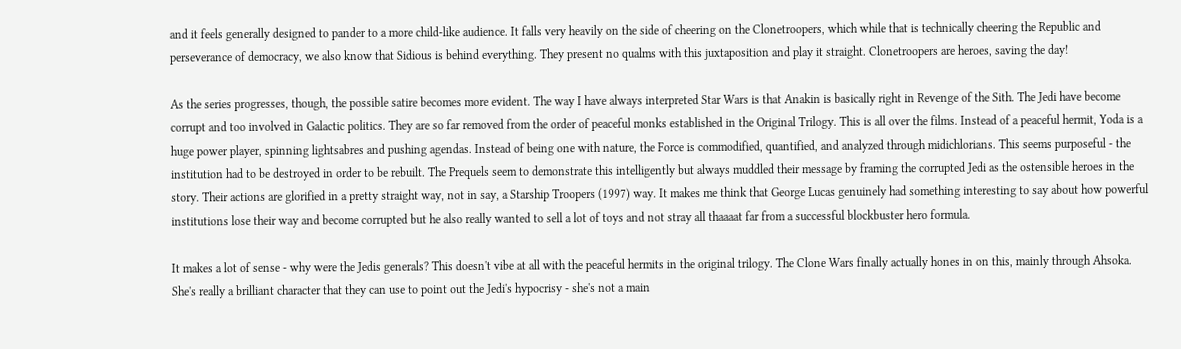and it feels generally designed to pander to a more child-like audience. It falls very heavily on the side of cheering on the Clonetroopers, which while that is technically cheering the Republic and perseverance of democracy, we also know that Sidious is behind everything. They present no qualms with this juxtaposition and play it straight. Clonetroopers are heroes, saving the day!

As the series progresses, though, the possible satire becomes more evident. The way I have always interpreted Star Wars is that Anakin is basically right in Revenge of the Sith. The Jedi have become corrupt and too involved in Galactic politics. They are so far removed from the order of peaceful monks established in the Original Trilogy. This is all over the films. Instead of a peaceful hermit, Yoda is a huge power player, spinning lightsabres and pushing agendas. Instead of being one with nature, the Force is commodified, quantified, and analyzed through midichlorians. This seems purposeful - the institution had to be destroyed in order to be rebuilt. The Prequels seem to demonstrate this intelligently but always muddled their message by framing the corrupted Jedi as the ostensible heroes in the story. Their actions are glorified in a pretty straight way, not in say, a Starship Troopers (1997) way. It makes me think that George Lucas genuinely had something interesting to say about how powerful institutions lose their way and become corrupted but he also really wanted to sell a lot of toys and not stray all thaaaat far from a successful blockbuster hero formula.

It makes a lot of sense - why were the Jedis generals? This doesn't vibe at all with the peaceful hermits in the original trilogy. The Clone Wars finally actually hones in on this, mainly through Ahsoka. She's really a brilliant character that they can use to point out the Jedi's hypocrisy - she's not a main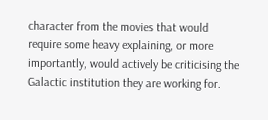character from the movies that would require some heavy explaining, or more importantly, would actively be criticising the Galactic institution they are working for.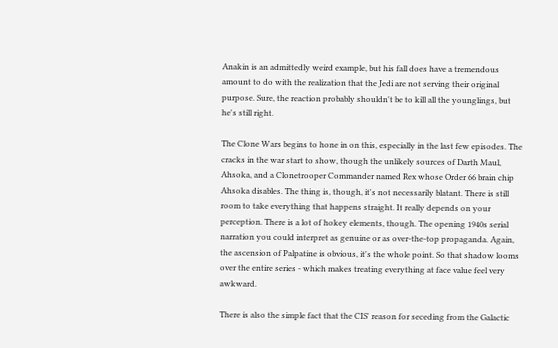Anakin is an admittedly weird example, but his fall does have a tremendous amount to do with the realization that the Jedi are not serving their original purpose. Sure, the reaction probably shouldn't be to kill all the younglings, but he's still right.

The Clone Wars begins to hone in on this, especially in the last few episodes. The cracks in the war start to show, though the unlikely sources of Darth Maul, Ahsoka, and a Clonetrooper Commander named Rex whose Order 66 brain chip Ahsoka disables. The thing is, though, it's not necessarily blatant. There is still room to take everything that happens straight. It really depends on your perception. There is a lot of hokey elements, though. The opening 1940s serial narration you could interpret as genuine or as over-the-top propaganda. Again, the ascension of Palpatine is obvious, it's the whole point. So that shadow looms over the entire series - which makes treating everything at face value feel very awkward.

There is also the simple fact that the CIS' reason for seceding from the Galactic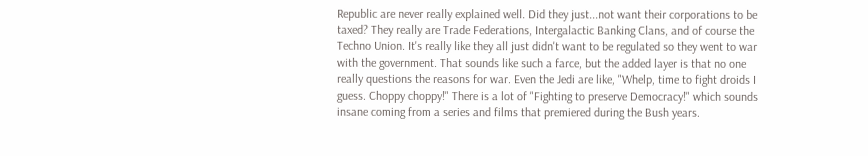Republic are never really explained well. Did they just...not want their corporations to be taxed? They really are Trade Federations, Intergalactic Banking Clans, and of course the Techno Union. It's really like they all just didn't want to be regulated so they went to war with the government. That sounds like such a farce, but the added layer is that no one really questions the reasons for war. Even the Jedi are like, "Whelp, time to fight droids I guess. Choppy choppy!" There is a lot of "Fighting to preserve Democracy!" which sounds insane coming from a series and films that premiered during the Bush years.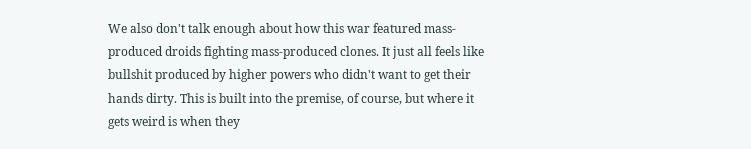We also don't talk enough about how this war featured mass-produced droids fighting mass-produced clones. It just all feels like bullshit produced by higher powers who didn't want to get their hands dirty. This is built into the premise, of course, but where it gets weird is when they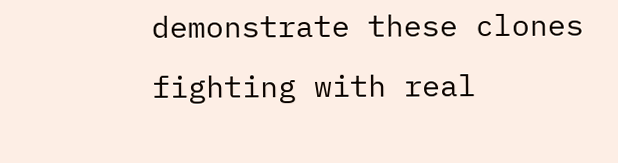demonstrate these clones fighting with real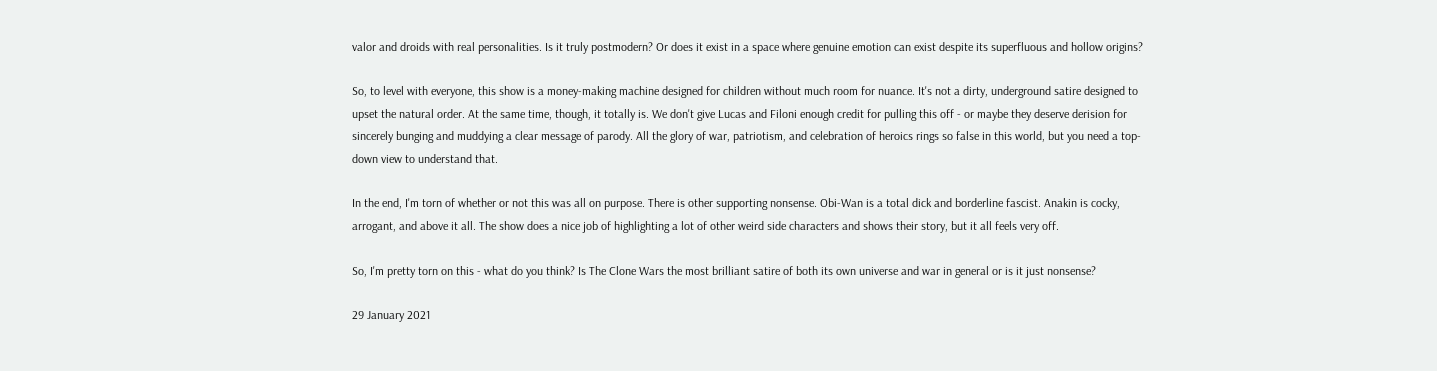valor and droids with real personalities. Is it truly postmodern? Or does it exist in a space where genuine emotion can exist despite its superfluous and hollow origins?

So, to level with everyone, this show is a money-making machine designed for children without much room for nuance. It's not a dirty, underground satire designed to upset the natural order. At the same time, though, it totally is. We don't give Lucas and Filoni enough credit for pulling this off - or maybe they deserve derision for sincerely bunging and muddying a clear message of parody. All the glory of war, patriotism, and celebration of heroics rings so false in this world, but you need a top-down view to understand that.

In the end, I'm torn of whether or not this was all on purpose. There is other supporting nonsense. Obi-Wan is a total dick and borderline fascist. Anakin is cocky, arrogant, and above it all. The show does a nice job of highlighting a lot of other weird side characters and shows their story, but it all feels very off.

So, I'm pretty torn on this - what do you think? Is The Clone Wars the most brilliant satire of both its own universe and war in general or is it just nonsense?

29 January 2021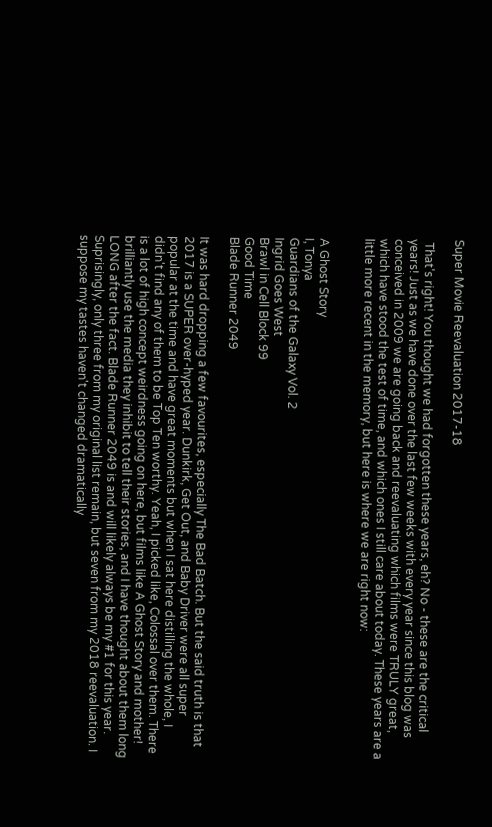Super Movie Reevaluation 2017-18

 That's right! You thought we had forgotten these years, eh? No - these are the critical years! Just as we have done over the last few weeks with every year since this blog was conceived in 2009 we are going back and reevaluating which films were TRULY great, which have stood the test of time, and which ones I still care about today. These years are a little more recent in the memory, but here is where we are right now:


A Ghost Story
I, Tonya
Guardians of the Galaxy Vol. 2
Ingrid Goes West
Brawl in Cell Block 99
Good Time
Blade Runner 2049

It was hard dropping a few favourites, especially The Bad Batch. But the said truth is that 2017 is a SUPER over-hyped year. Dunkirk, Get Out, and Baby Driver were all super popular at the time and have great moments but when I sat here distilling the whole, I didn't find any of them to be Top Ten worthy. Yeah, I picked like, Colossal over them. There is a lot of high concept weirdness going on here, but films like A Ghost Story and mother! brilliantly use the media they inhibit to tell their stories, and I have thought about them long LONG after the fact. Blade Runner 2049 is and will likely always be my #1 for this year. Suprisingly, only three from my original list remain, but seven from my 2018 reevaluation. I suppose my tastes haven't changed dramatically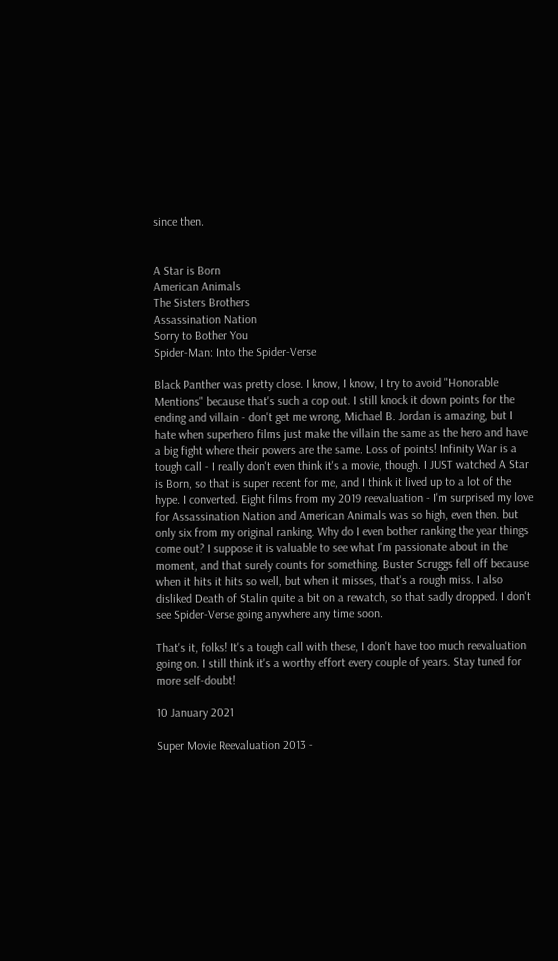since then.


A Star is Born
American Animals
The Sisters Brothers
Assassination Nation
Sorry to Bother You
Spider-Man: Into the Spider-Verse

Black Panther was pretty close. I know, I know, I try to avoid "Honorable Mentions" because that's such a cop out. I still knock it down points for the ending and villain - don't get me wrong, Michael B. Jordan is amazing, but I hate when superhero films just make the villain the same as the hero and have a big fight where their powers are the same. Loss of points! Infinity War is a tough call - I really don't even think it's a movie, though. I JUST watched A Star is Born, so that is super recent for me, and I think it lived up to a lot of the hype. I converted. Eight films from my 2019 reevaluation - I'm surprised my love for Assassination Nation and American Animals was so high, even then. but only six from my original ranking. Why do I even bother ranking the year things come out? I suppose it is valuable to see what I'm passionate about in the moment, and that surely counts for something. Buster Scruggs fell off because when it hits it hits so well, but when it misses, that's a rough miss. I also disliked Death of Stalin quite a bit on a rewatch, so that sadly dropped. I don't see Spider-Verse going anywhere any time soon.

That's it, folks! It's a tough call with these, I don't have too much reevaluation going on. I still think it's a worthy effort every couple of years. Stay tuned for more self-doubt!

10 January 2021

Super Movie Reevaluation 2013 -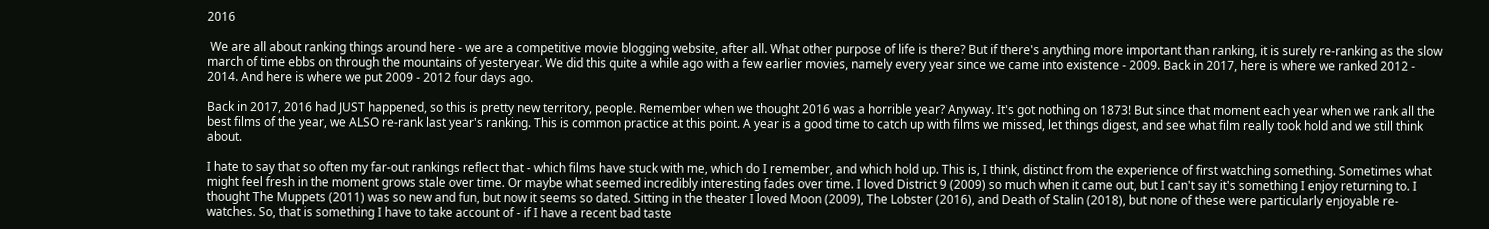2016

 We are all about ranking things around here - we are a competitive movie blogging website, after all. What other purpose of life is there? But if there's anything more important than ranking, it is surely re-ranking as the slow march of time ebbs on through the mountains of yesteryear. We did this quite a while ago with a few earlier movies, namely every year since we came into existence - 2009. Back in 2017, here is where we ranked 2012 - 2014. And here is where we put 2009 - 2012 four days ago.

Back in 2017, 2016 had JUST happened, so this is pretty new territory, people. Remember when we thought 2016 was a horrible year? Anyway. It's got nothing on 1873! But since that moment each year when we rank all the best films of the year, we ALSO re-rank last year's ranking. This is common practice at this point. A year is a good time to catch up with films we missed, let things digest, and see what film really took hold and we still think about.

I hate to say that so often my far-out rankings reflect that - which films have stuck with me, which do I remember, and which hold up. This is, I think, distinct from the experience of first watching something. Sometimes what might feel fresh in the moment grows stale over time. Or maybe what seemed incredibly interesting fades over time. I loved District 9 (2009) so much when it came out, but I can't say it's something I enjoy returning to. I thought The Muppets (2011) was so new and fun, but now it seems so dated. Sitting in the theater I loved Moon (2009), The Lobster (2016), and Death of Stalin (2018), but none of these were particularly enjoyable re-watches. So, that is something I have to take account of - if I have a recent bad taste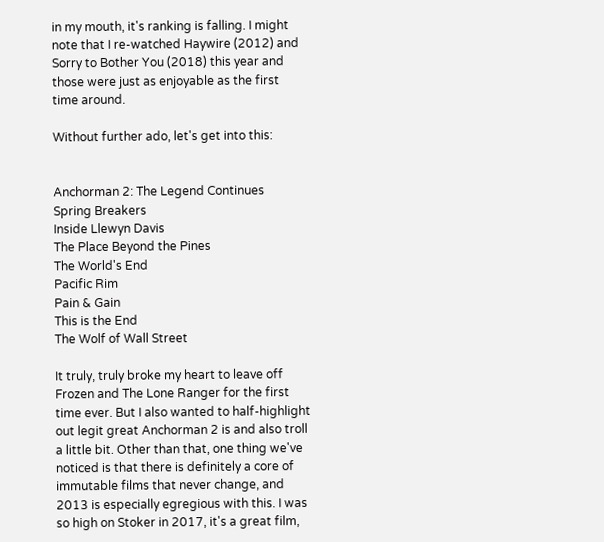in my mouth, it's ranking is falling. I might note that I re-watched Haywire (2012) and Sorry to Bother You (2018) this year and those were just as enjoyable as the first time around.

Without further ado, let's get into this:


Anchorman 2: The Legend Continues
Spring Breakers
Inside Llewyn Davis
The Place Beyond the Pines
The World's End
Pacific Rim
Pain & Gain
This is the End
The Wolf of Wall Street

It truly, truly broke my heart to leave off Frozen and The Lone Ranger for the first time ever. But I also wanted to half-highlight out legit great Anchorman 2 is and also troll a little bit. Other than that, one thing we've noticed is that there is definitely a core of immutable films that never change, and 2013 is especially egregious with this. I was so high on Stoker in 2017, it's a great film,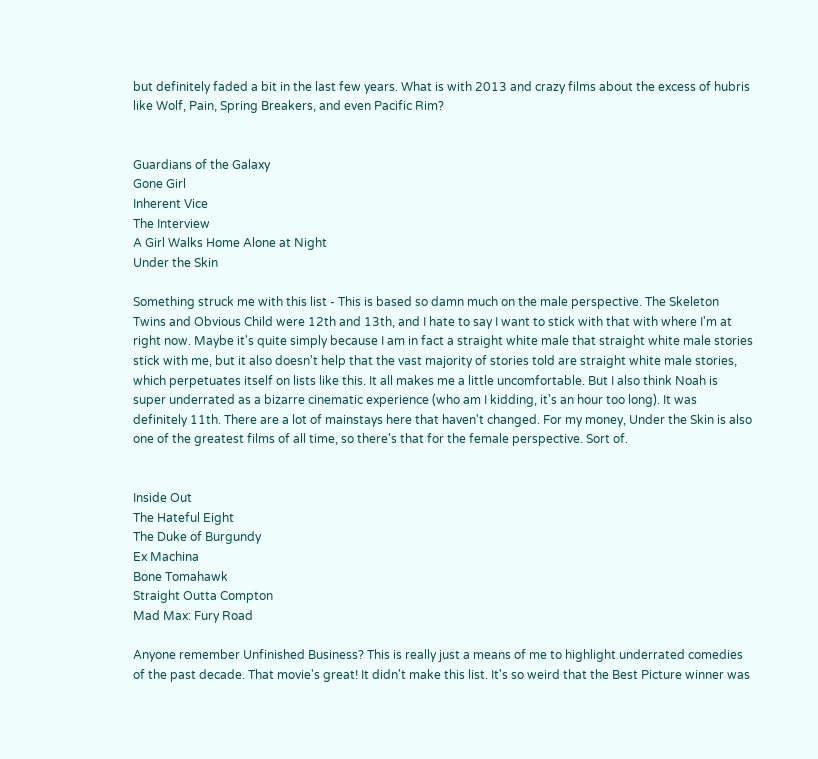but definitely faded a bit in the last few years. What is with 2013 and crazy films about the excess of hubris like Wolf, Pain, Spring Breakers, and even Pacific Rim?


Guardians of the Galaxy
Gone Girl
Inherent Vice
The Interview
A Girl Walks Home Alone at Night
Under the Skin

Something struck me with this list - This is based so damn much on the male perspective. The Skeleton Twins and Obvious Child were 12th and 13th, and I hate to say I want to stick with that with where I'm at right now. Maybe it's quite simply because I am in fact a straight white male that straight white male stories stick with me, but it also doesn't help that the vast majority of stories told are straight white male stories, which perpetuates itself on lists like this. It all makes me a little uncomfortable. But I also think Noah is super underrated as a bizarre cinematic experience (who am I kidding, it's an hour too long). It was definitely 11th. There are a lot of mainstays here that haven't changed. For my money, Under the Skin is also one of the greatest films of all time, so there's that for the female perspective. Sort of.


Inside Out
The Hateful Eight
The Duke of Burgundy
Ex Machina
Bone Tomahawk
Straight Outta Compton
Mad Max: Fury Road

Anyone remember Unfinished Business? This is really just a means of me to highlight underrated comedies of the past decade. That movie's great! It didn't make this list. It's so weird that the Best Picture winner was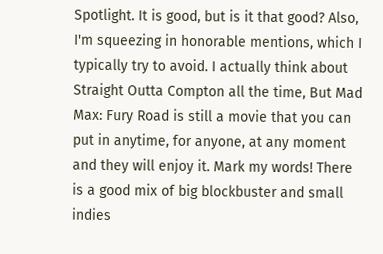Spotlight. It is good, but is it that good? Also, I'm squeezing in honorable mentions, which I typically try to avoid. I actually think about Straight Outta Compton all the time, But Mad Max: Fury Road is still a movie that you can put in anytime, for anyone, at any moment and they will enjoy it. Mark my words! There is a good mix of big blockbuster and small indies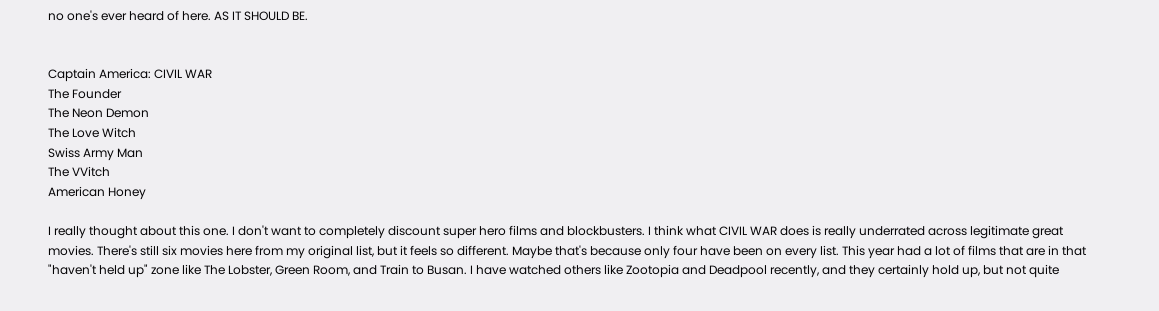no one's ever heard of here. AS IT SHOULD BE.


Captain America: CIVIL WAR
The Founder
The Neon Demon
The Love Witch
Swiss Army Man
The VVitch
American Honey

I really thought about this one. I don't want to completely discount super hero films and blockbusters. I think what CIVIL WAR does is really underrated across legitimate great movies. There's still six movies here from my original list, but it feels so different. Maybe that's because only four have been on every list. This year had a lot of films that are in that "haven't held up" zone like The Lobster, Green Room, and Train to Busan. I have watched others like Zootopia and Deadpool recently, and they certainly hold up, but not quite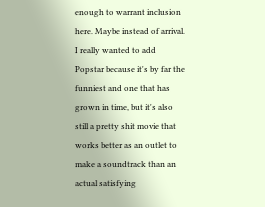enough to warrant inclusion here. Maybe instead of arrival. I really wanted to add Popstar because it's by far the funniest and one that has grown in time, but it's also still a pretty shit movie that works better as an outlet to make a soundtrack than an actual satisfying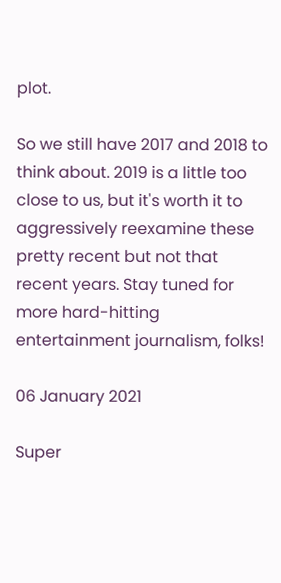plot.

So we still have 2017 and 2018 to think about. 2019 is a little too close to us, but it's worth it to aggressively reexamine these pretty recent but not that recent years. Stay tuned for more hard-hitting entertainment journalism, folks!

06 January 2021

Super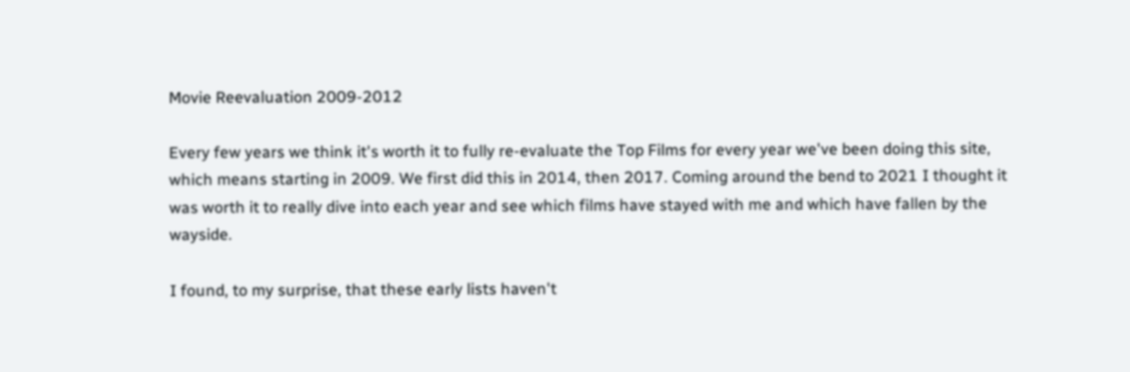Movie Reevaluation 2009-2012

Every few years we think it's worth it to fully re-evaluate the Top Films for every year we've been doing this site, which means starting in 2009. We first did this in 2014, then 2017. Coming around the bend to 2021 I thought it was worth it to really dive into each year and see which films have stayed with me and which have fallen by the wayside.

I found, to my surprise, that these early lists haven't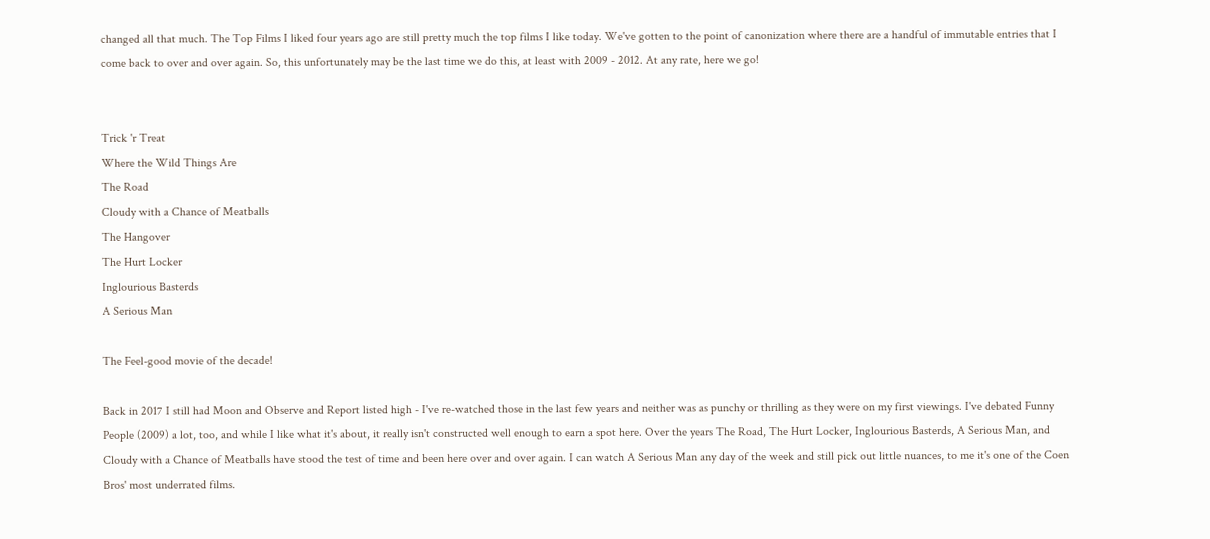changed all that much. The Top Films I liked four years ago are still pretty much the top films I like today. We've gotten to the point of canonization where there are a handful of immutable entries that I come back to over and over again. So, this unfortunately may be the last time we do this, at least with 2009 - 2012. At any rate, here we go!


Trick 'r Treat
Where the Wild Things Are
The Road
Cloudy with a Chance of Meatballs
The Hangover
The Hurt Locker
Inglourious Basterds
A Serious Man

The Feel-good movie of the decade!

Back in 2017 I still had Moon and Observe and Report listed high - I've re-watched those in the last few years and neither was as punchy or thrilling as they were on my first viewings. I've debated Funny People (2009) a lot, too, and while I like what it's about, it really isn't constructed well enough to earn a spot here. Over the years The Road, The Hurt Locker, Inglourious Basterds, A Serious Man, and Cloudy with a Chance of Meatballs have stood the test of time and been here over and over again. I can watch A Serious Man any day of the week and still pick out little nuances, to me it's one of the Coen Bros' most underrated films.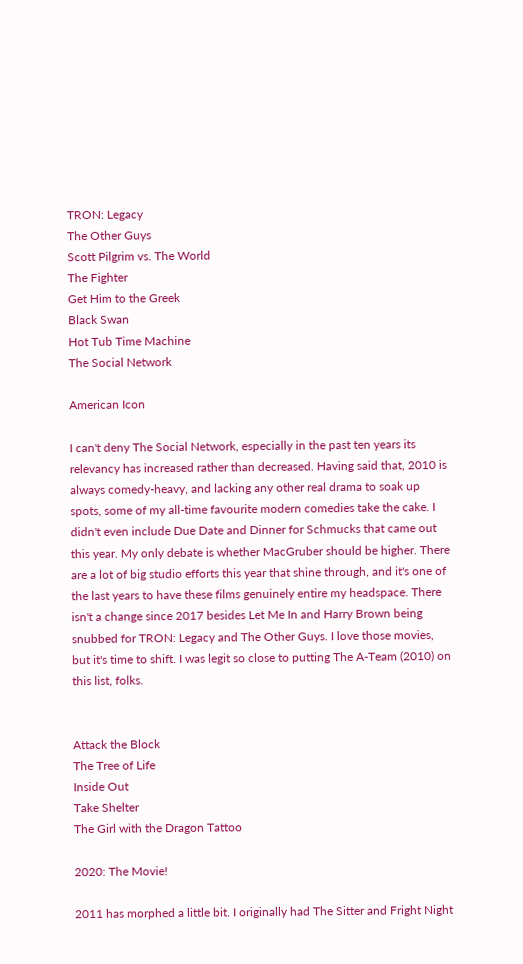TRON: Legacy
The Other Guys
Scott Pilgrim vs. The World
The Fighter
Get Him to the Greek
Black Swan
Hot Tub Time Machine
The Social Network

American Icon

I can't deny The Social Network, especially in the past ten years its relevancy has increased rather than decreased. Having said that, 2010 is always comedy-heavy, and lacking any other real drama to soak up spots, some of my all-time favourite modern comedies take the cake. I didn't even include Due Date and Dinner for Schmucks that came out this year. My only debate is whether MacGruber should be higher. There are a lot of big studio efforts this year that shine through, and it's one of the last years to have these films genuinely entire my headspace. There isn't a change since 2017 besides Let Me In and Harry Brown being snubbed for TRON: Legacy and The Other Guys. I love those movies, but it's time to shift. I was legit so close to putting The A-Team (2010) on this list, folks.


Attack the Block
The Tree of Life
Inside Out
Take Shelter
The Girl with the Dragon Tattoo

2020: The Movie!

2011 has morphed a little bit. I originally had The Sitter and Fright Night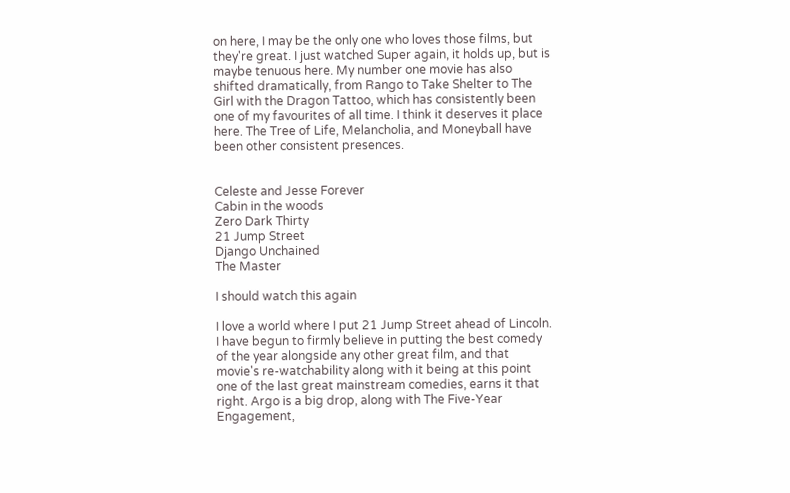on here, I may be the only one who loves those films, but they're great. I just watched Super again, it holds up, but is maybe tenuous here. My number one movie has also shifted dramatically, from Rango to Take Shelter to The Girl with the Dragon Tattoo, which has consistently been one of my favourites of all time. I think it deserves it place here. The Tree of Life, Melancholia, and Moneyball have been other consistent presences.


Celeste and Jesse Forever
Cabin in the woods
Zero Dark Thirty
21 Jump Street
Django Unchained
The Master

I should watch this again

I love a world where I put 21 Jump Street ahead of Lincoln. I have begun to firmly believe in putting the best comedy of the year alongside any other great film, and that movie's re-watchability along with it being at this point one of the last great mainstream comedies, earns it that right. Argo is a big drop, along with The Five-Year Engagement,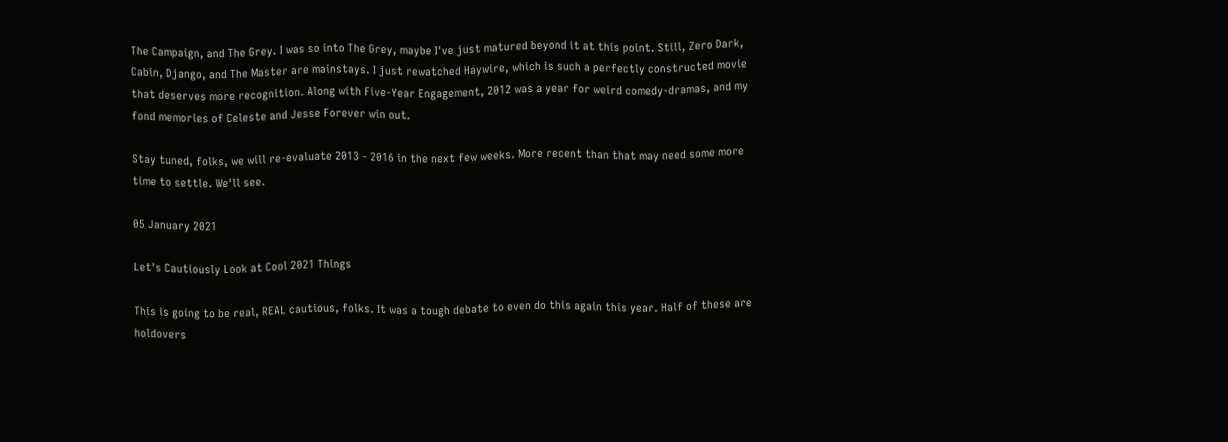The Campaign, and The Grey. I was so into The Grey, maybe I've just matured beyond it at this point. Still, Zero Dark, Cabin, Django, and The Master are mainstays. I just rewatched Haywire, which is such a perfectly constructed movie that deserves more recognition. Along with Five-Year Engagement, 2012 was a year for weird comedy-dramas, and my fond memories of Celeste and Jesse Forever win out.

Stay tuned, folks, we will re-evaluate 2013 - 2016 in the next few weeks. More recent than that may need some more time to settle. We'll see.

05 January 2021

Let's Cautiously Look at Cool 2021 Things

This is going to be real, REAL cautious, folks. It was a tough debate to even do this again this year. Half of these are holdovers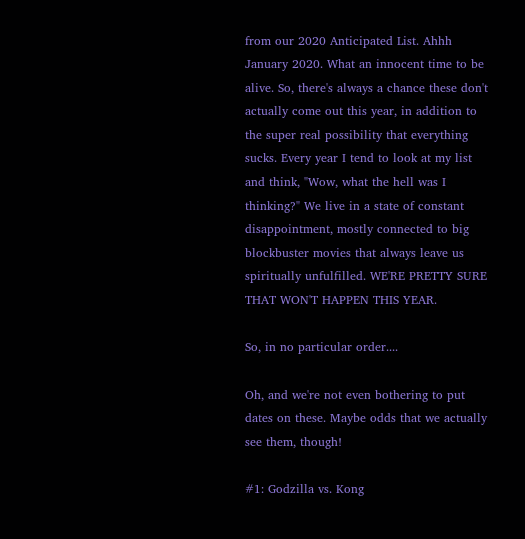from our 2020 Anticipated List. Ahhh January 2020. What an innocent time to be alive. So, there's always a chance these don't actually come out this year, in addition to the super real possibility that everything sucks. Every year I tend to look at my list and think, "Wow, what the hell was I thinking?" We live in a state of constant disappointment, mostly connected to big blockbuster movies that always leave us spiritually unfulfilled. WE'RE PRETTY SURE THAT WON'T HAPPEN THIS YEAR.

So, in no particular order....

Oh, and we're not even bothering to put dates on these. Maybe odds that we actually see them, though!

#1: Godzilla vs. Kong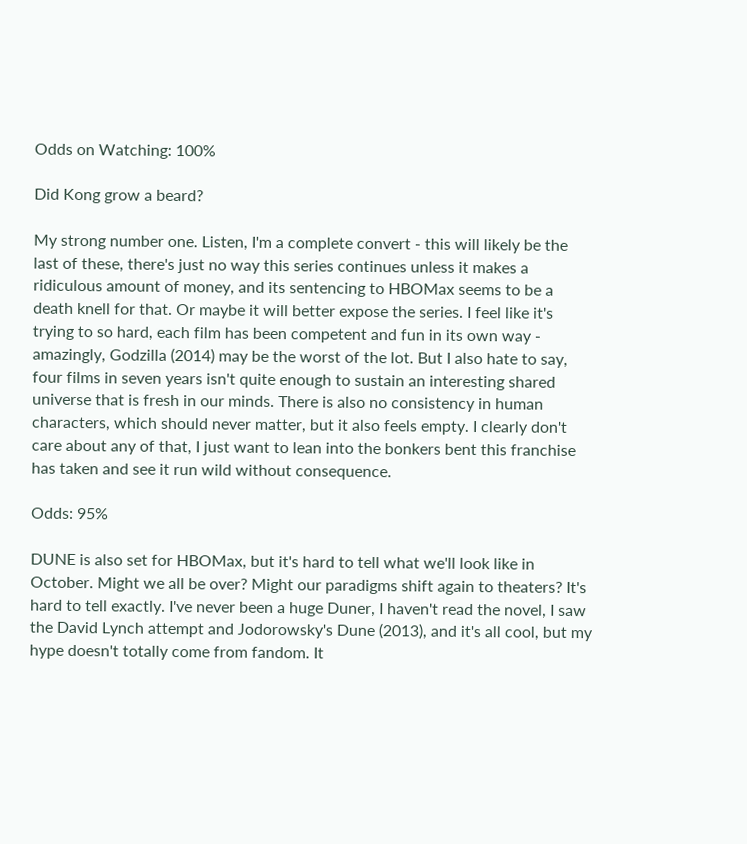Odds on Watching: 100%

Did Kong grow a beard?

My strong number one. Listen, I'm a complete convert - this will likely be the last of these, there's just no way this series continues unless it makes a ridiculous amount of money, and its sentencing to HBOMax seems to be a death knell for that. Or maybe it will better expose the series. I feel like it's trying to so hard, each film has been competent and fun in its own way - amazingly, Godzilla (2014) may be the worst of the lot. But I also hate to say, four films in seven years isn't quite enough to sustain an interesting shared universe that is fresh in our minds. There is also no consistency in human characters, which should never matter, but it also feels empty. I clearly don't care about any of that, I just want to lean into the bonkers bent this franchise has taken and see it run wild without consequence.

Odds: 95%

DUNE is also set for HBOMax, but it's hard to tell what we'll look like in October. Might we all be over? Might our paradigms shift again to theaters? It's hard to tell exactly. I've never been a huge Duner, I haven't read the novel, I saw the David Lynch attempt and Jodorowsky's Dune (2013), and it's all cool, but my hype doesn't totally come from fandom. It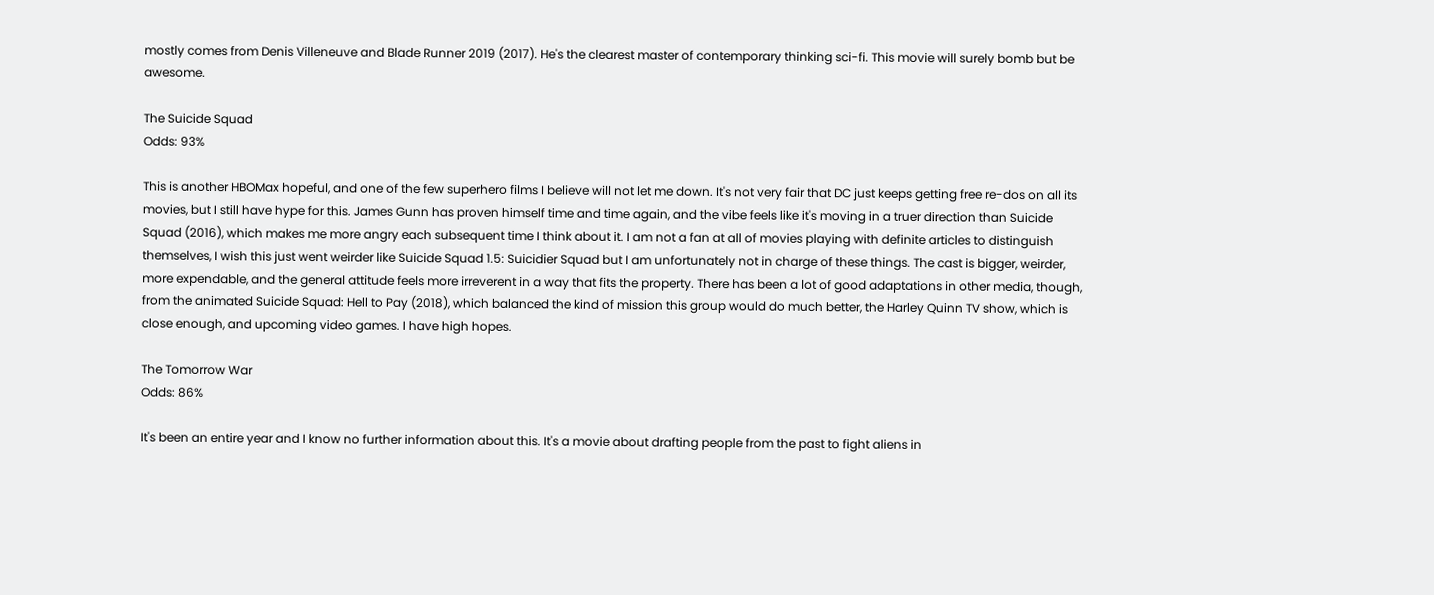mostly comes from Denis Villeneuve and Blade Runner 2019 (2017). He's the clearest master of contemporary thinking sci-fi. This movie will surely bomb but be awesome.

The Suicide Squad
Odds: 93%

This is another HBOMax hopeful, and one of the few superhero films I believe will not let me down. It's not very fair that DC just keeps getting free re-dos on all its movies, but I still have hype for this. James Gunn has proven himself time and time again, and the vibe feels like it's moving in a truer direction than Suicide Squad (2016), which makes me more angry each subsequent time I think about it. I am not a fan at all of movies playing with definite articles to distinguish themselves, I wish this just went weirder like Suicide Squad 1.5: Suicidier Squad but I am unfortunately not in charge of these things. The cast is bigger, weirder, more expendable, and the general attitude feels more irreverent in a way that fits the property. There has been a lot of good adaptations in other media, though, from the animated Suicide Squad: Hell to Pay (2018), which balanced the kind of mission this group would do much better, the Harley Quinn TV show, which is close enough, and upcoming video games. I have high hopes.

The Tomorrow War
Odds: 86%

It's been an entire year and I know no further information about this. It's a movie about drafting people from the past to fight aliens in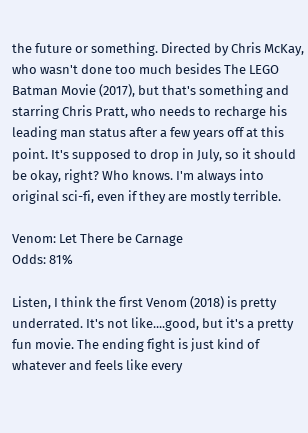the future or something. Directed by Chris McKay, who wasn't done too much besides The LEGO Batman Movie (2017), but that's something and starring Chris Pratt, who needs to recharge his leading man status after a few years off at this point. It's supposed to drop in July, so it should be okay, right? Who knows. I'm always into original sci-fi, even if they are mostly terrible.

Venom: Let There be Carnage
Odds: 81%

Listen, I think the first Venom (2018) is pretty underrated. It's not like....good, but it's a pretty fun movie. The ending fight is just kind of whatever and feels like every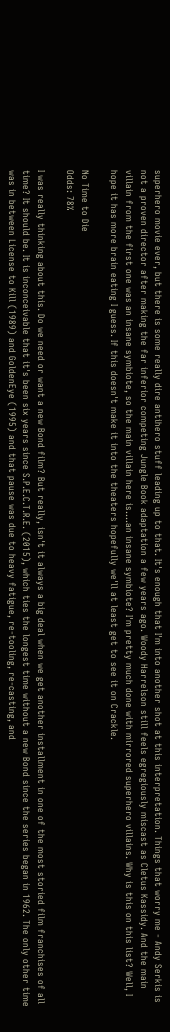superhero movie ever, but there is some really dire antihero stuff leading up to that. It's enough that I'm into another shot at this interpretation. Things that worry me - Andy Serkis is not a proven director after making the far inferior competing Jungle Book adaptation a few years ago. Woody Harrelson still feels egregiously miscast as Cletus Kassidy. And the main villain from the first one was an insane symbiote, so the main villain here is....an insane symbiote? I'm pretty much done with mirrored superhero villains. Why is this on this list? Well, I hope it has more brain eating I guess. If this doesn't make it into the theaters hopefully we'll at least get to see it on Crackle.

No Time to Die
Odds: 78%

I was really thinking about this. Do we need or want a new Bond film? But really, isn't it always a big deal when we get another installment in one of the most storied film franchises of all time? It should be. It is inconceivable that it's been six years since S.P.E.C.T.R.E. (2015), which ties the longest time without a new Bond since the series began in 1962. The only other time was in between License to Kill (1989) and GoldenEye (1995) and that pause was due to heavy fatigue, re-tooling, re-casting, and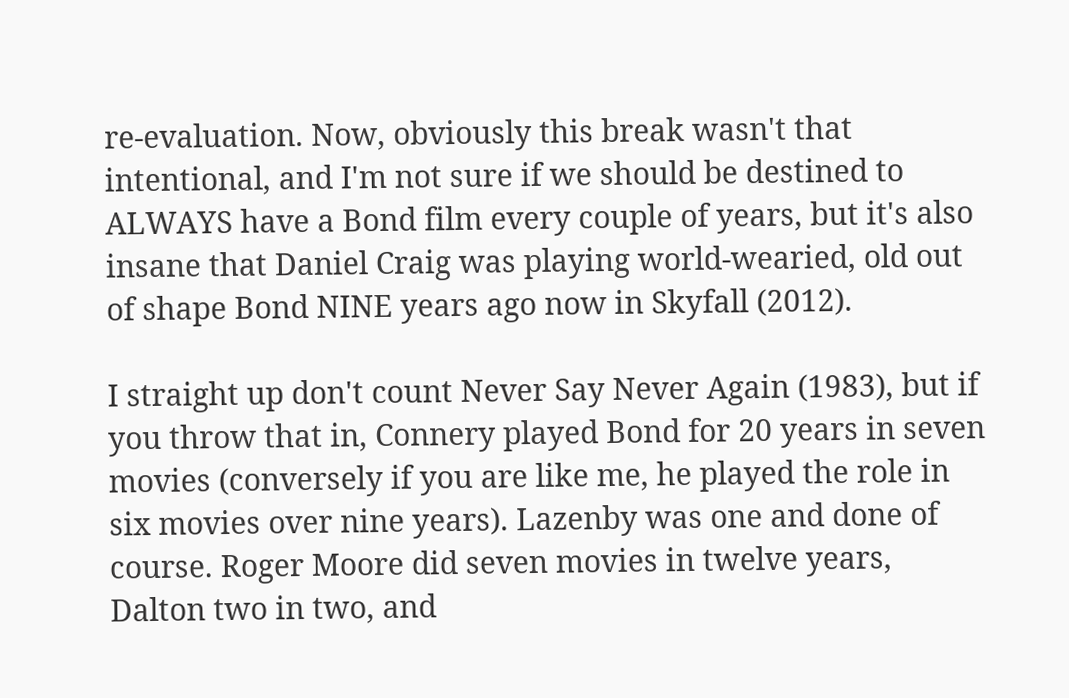re-evaluation. Now, obviously this break wasn't that intentional, and I'm not sure if we should be destined to ALWAYS have a Bond film every couple of years, but it's also insane that Daniel Craig was playing world-wearied, old out of shape Bond NINE years ago now in Skyfall (2012).

I straight up don't count Never Say Never Again (1983), but if you throw that in, Connery played Bond for 20 years in seven movies (conversely if you are like me, he played the role in six movies over nine years). Lazenby was one and done of course. Roger Moore did seven movies in twelve years, Dalton two in two, and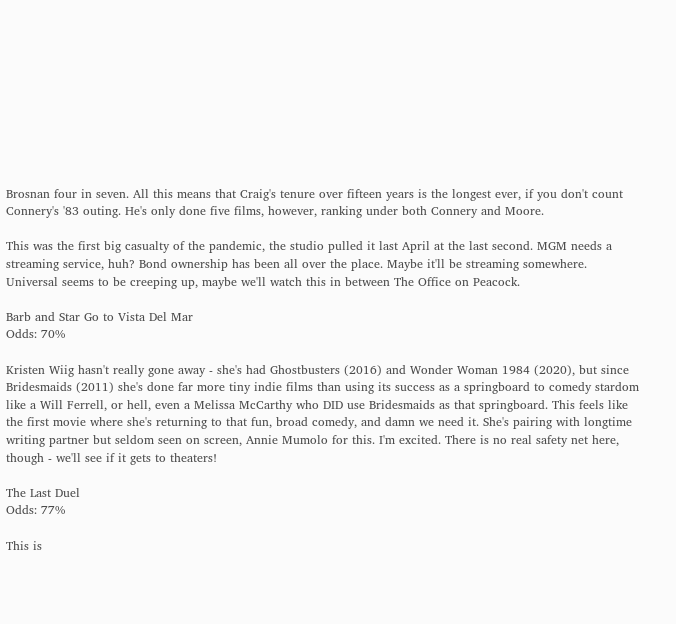Brosnan four in seven. All this means that Craig's tenure over fifteen years is the longest ever, if you don't count Connery's '83 outing. He's only done five films, however, ranking under both Connery and Moore.

This was the first big casualty of the pandemic, the studio pulled it last April at the last second. MGM needs a streaming service, huh? Bond ownership has been all over the place. Maybe it'll be streaming somewhere. Universal seems to be creeping up, maybe we'll watch this in between The Office on Peacock.

Barb and Star Go to Vista Del Mar
Odds: 70%

Kristen Wiig hasn't really gone away - she's had Ghostbusters (2016) and Wonder Woman 1984 (2020), but since Bridesmaids (2011) she's done far more tiny indie films than using its success as a springboard to comedy stardom like a Will Ferrell, or hell, even a Melissa McCarthy who DID use Bridesmaids as that springboard. This feels like the first movie where she's returning to that fun, broad comedy, and damn we need it. She's pairing with longtime writing partner but seldom seen on screen, Annie Mumolo for this. I'm excited. There is no real safety net here, though - we'll see if it gets to theaters!

The Last Duel
Odds: 77%

This is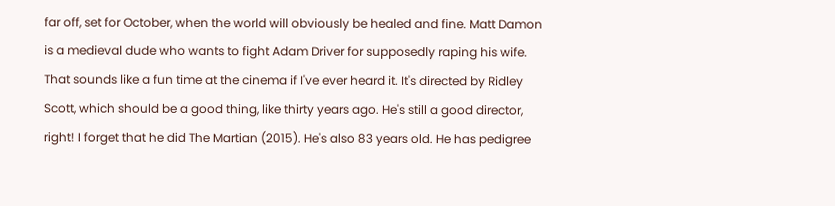far off, set for October, when the world will obviously be healed and fine. Matt Damon is a medieval dude who wants to fight Adam Driver for supposedly raping his wife. That sounds like a fun time at the cinema if I've ever heard it. It's directed by Ridley Scott, which should be a good thing, like thirty years ago. He's still a good director, right! I forget that he did The Martian (2015). He's also 83 years old. He has pedigree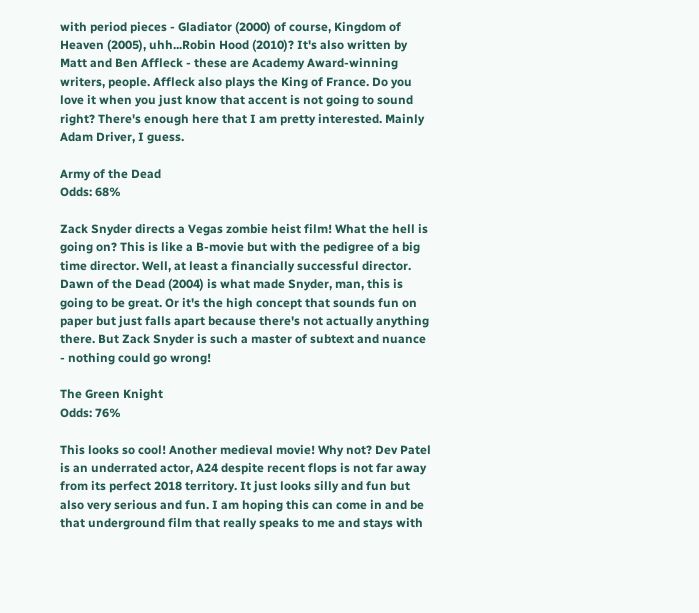with period pieces - Gladiator (2000) of course, Kingdom of Heaven (2005), uhh...Robin Hood (2010)? It's also written by Matt and Ben Affleck - these are Academy Award-winning writers, people. Affleck also plays the King of France. Do you love it when you just know that accent is not going to sound right? There's enough here that I am pretty interested. Mainly Adam Driver, I guess.

Army of the Dead
Odds: 68%

Zack Snyder directs a Vegas zombie heist film! What the hell is going on? This is like a B-movie but with the pedigree of a big time director. Well, at least a financially successful director. Dawn of the Dead (2004) is what made Snyder, man, this is going to be great. Or it's the high concept that sounds fun on paper but just falls apart because there's not actually anything there. But Zack Snyder is such a master of subtext and nuance - nothing could go wrong!

The Green Knight
Odds: 76%

This looks so cool! Another medieval movie! Why not? Dev Patel is an underrated actor, A24 despite recent flops is not far away from its perfect 2018 territory. It just looks silly and fun but also very serious and fun. I am hoping this can come in and be that underground film that really speaks to me and stays with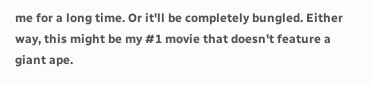me for a long time. Or it'll be completely bungled. Either way, this might be my #1 movie that doesn't feature a giant ape.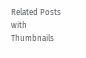Related Posts with Thumbnails